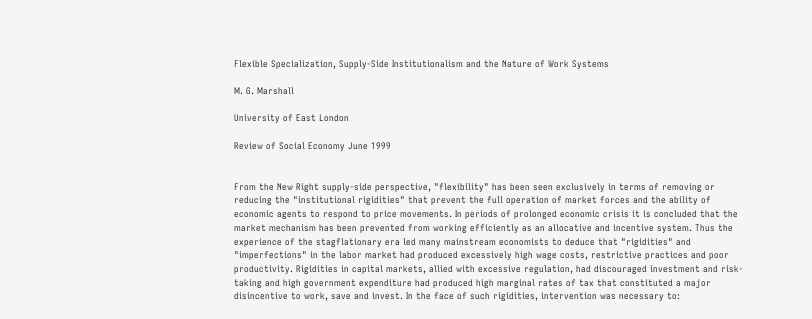Flexible Specialization, Supply-Side Institutionalism and the Nature of Work Systems

M. G. Marshall

University of East London

Review of Social Economy June 1999


From the New Right supply-side perspective, "flexibility" has been seen exclusively in terms of removing or reducing the "institutional rigidities" that prevent the full operation of market forces and the ability of economic agents to respond to price movements. In periods of prolonged economic crisis it is concluded that the market mechanism has been prevented from working efficiently as an allocative and incentive system. Thus the experience of the stagflationary era led many mainstream economists to deduce that "rigidities" and "imperfections" in the labor market had produced excessively high wage costs, restrictive practices and poor productivity. Rigidities in capital markets, allied with excessive regulation, had discouraged investment and risk-taking and high government expenditure had produced high marginal rates of tax that constituted a major disincentive to work, save and invest. In the face of such rigidities, intervention was necessary to: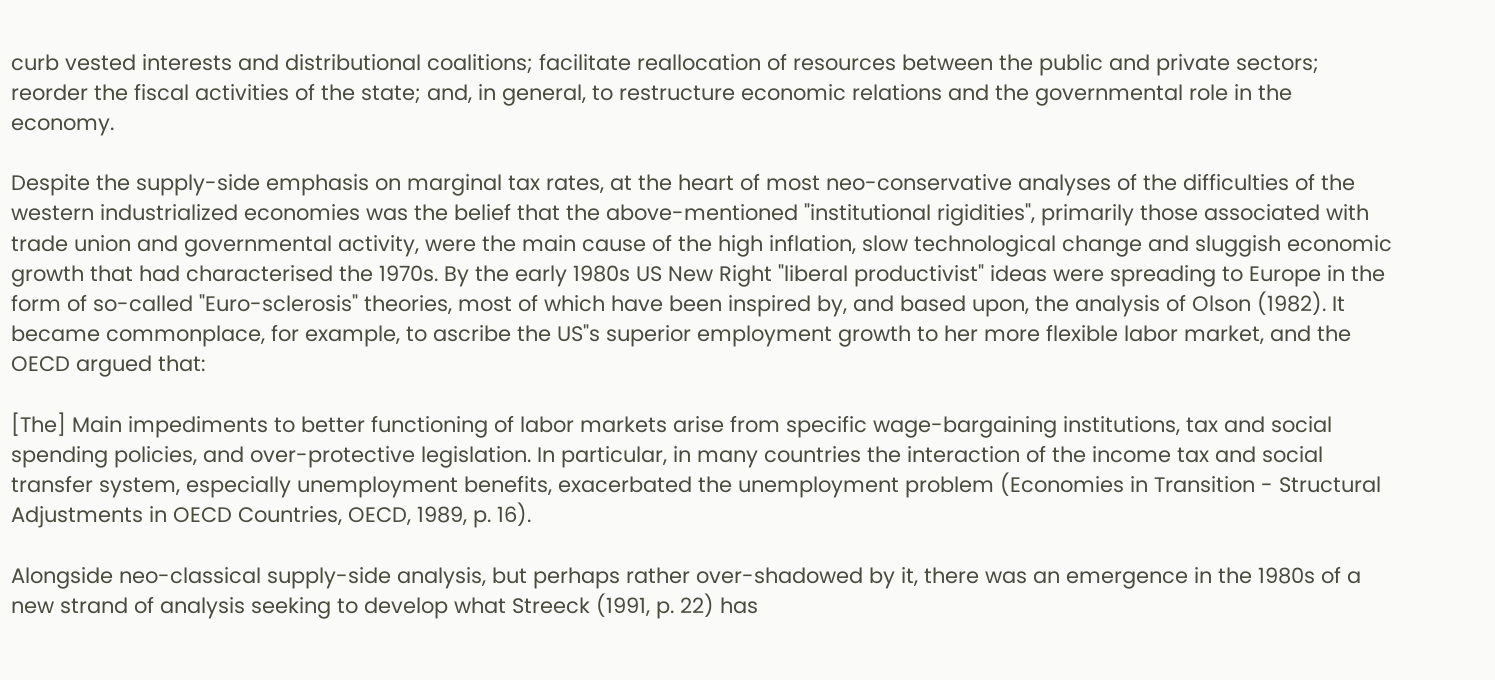curb vested interests and distributional coalitions; facilitate reallocation of resources between the public and private sectors; reorder the fiscal activities of the state; and, in general, to restructure economic relations and the governmental role in the economy.

Despite the supply-side emphasis on marginal tax rates, at the heart of most neo-conservative analyses of the difficulties of the western industrialized economies was the belief that the above-mentioned "institutional rigidities", primarily those associated with trade union and governmental activity, were the main cause of the high inflation, slow technological change and sluggish economic growth that had characterised the 1970s. By the early 1980s US New Right "liberal productivist" ideas were spreading to Europe in the form of so-called "Euro-sclerosis" theories, most of which have been inspired by, and based upon, the analysis of Olson (1982). It became commonplace, for example, to ascribe the US"s superior employment growth to her more flexible labor market, and the OECD argued that:

[The] Main impediments to better functioning of labor markets arise from specific wage-bargaining institutions, tax and social spending policies, and over-protective legislation. In particular, in many countries the interaction of the income tax and social transfer system, especially unemployment benefits, exacerbated the unemployment problem (Economies in Transition - Structural Adjustments in OECD Countries, OECD, 1989, p. 16).

Alongside neo-classical supply-side analysis, but perhaps rather over-shadowed by it, there was an emergence in the 1980s of a new strand of analysis seeking to develop what Streeck (1991, p. 22) has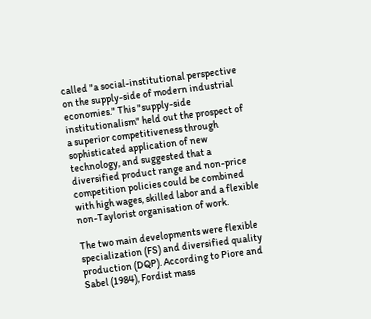called "a social-institutional perspective on the supply-side of modern industrial economies." This "supply-side institutionalism" held out the prospect of a superior competitiveness through sophisticated application of new technology, and suggested that a diversified product range and non-price competition policies could be combined with high wages, skilled labor and a flexible non-Taylorist organisation of work.

The two main developments were flexible specialization (FS) and diversified quality production (DQP). According to Piore and Sabel (1984), Fordist mass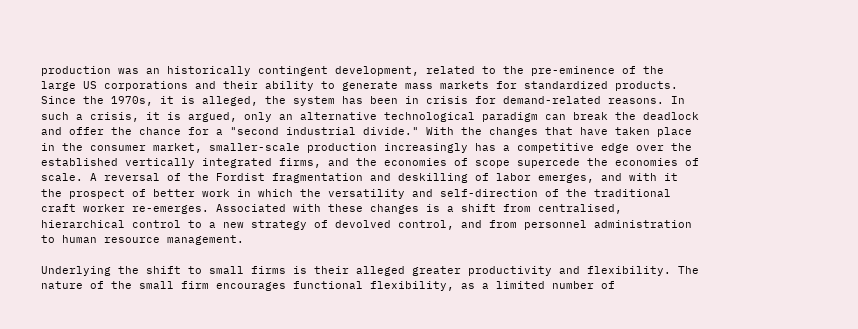production was an historically contingent development, related to the pre-eminence of the large US corporations and their ability to generate mass markets for standardized products. Since the 1970s, it is alleged, the system has been in crisis for demand-related reasons. In such a crisis, it is argued, only an alternative technological paradigm can break the deadlock and offer the chance for a "second industrial divide." With the changes that have taken place in the consumer market, smaller-scale production increasingly has a competitive edge over the established vertically integrated firms, and the economies of scope supercede the economies of scale. A reversal of the Fordist fragmentation and deskilling of labor emerges, and with it the prospect of better work in which the versatility and self-direction of the traditional craft worker re-emerges. Associated with these changes is a shift from centralised, hierarchical control to a new strategy of devolved control, and from personnel administration to human resource management.

Underlying the shift to small firms is their alleged greater productivity and flexibility. The nature of the small firm encourages functional flexibility, as a limited number of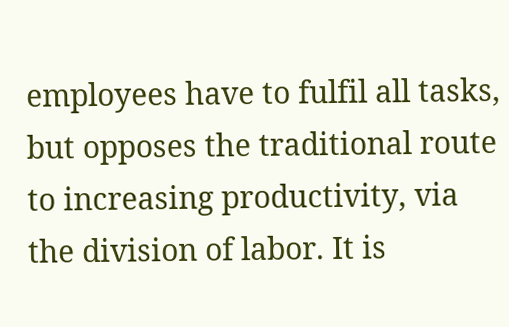employees have to fulfil all tasks, but opposes the traditional route to increasing productivity, via the division of labor. It is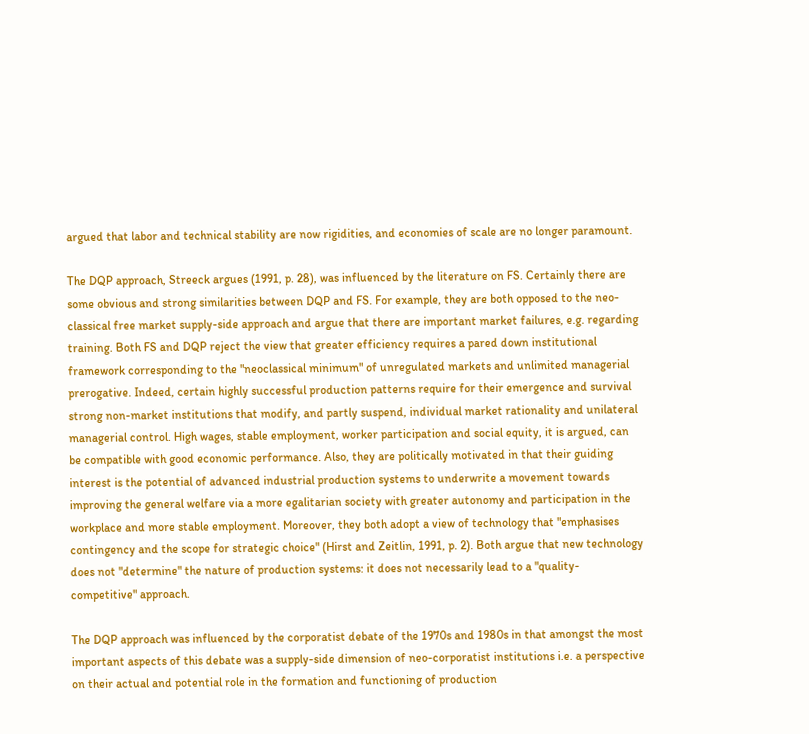argued that labor and technical stability are now rigidities, and economies of scale are no longer paramount.

The DQP approach, Streeck argues (1991, p. 28), was influenced by the literature on FS. Certainly there are some obvious and strong similarities between DQP and FS. For example, they are both opposed to the neo-classical free market supply-side approach and argue that there are important market failures, e.g. regarding training. Both FS and DQP reject the view that greater efficiency requires a pared down institutional framework corresponding to the "neoclassical minimum" of unregulated markets and unlimited managerial prerogative. Indeed, certain highly successful production patterns require for their emergence and survival strong non-market institutions that modify, and partly suspend, individual market rationality and unilateral managerial control. High wages, stable employment, worker participation and social equity, it is argued, can be compatible with good economic performance. Also, they are politically motivated in that their guiding interest is the potential of advanced industrial production systems to underwrite a movement towards improving the general welfare via a more egalitarian society with greater autonomy and participation in the workplace and more stable employment. Moreover, they both adopt a view of technology that "emphasises contingency and the scope for strategic choice" (Hirst and Zeitlin, 1991, p. 2). Both argue that new technology does not "determine" the nature of production systems: it does not necessarily lead to a "quality-competitive" approach.

The DQP approach was influenced by the corporatist debate of the 1970s and 1980s in that amongst the most important aspects of this debate was a supply-side dimension of neo-corporatist institutions i.e. a perspective on their actual and potential role in the formation and functioning of production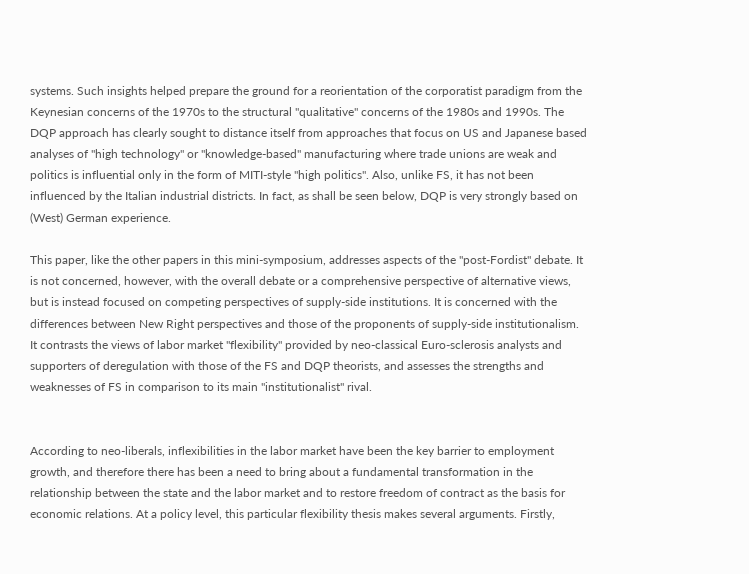systems. Such insights helped prepare the ground for a reorientation of the corporatist paradigm from the Keynesian concerns of the 1970s to the structural "qualitative" concerns of the 1980s and 1990s. The DQP approach has clearly sought to distance itself from approaches that focus on US and Japanese based analyses of "high technology" or "knowledge-based" manufacturing where trade unions are weak and politics is influential only in the form of MITI-style "high politics". Also, unlike FS, it has not been influenced by the Italian industrial districts. In fact, as shall be seen below, DQP is very strongly based on (West) German experience.

This paper, like the other papers in this mini-symposium, addresses aspects of the "post-Fordist" debate. It is not concerned, however, with the overall debate or a comprehensive perspective of alternative views, but is instead focused on competing perspectives of supply-side institutions. It is concerned with the differences between New Right perspectives and those of the proponents of supply-side institutionalism. It contrasts the views of labor market "flexibility" provided by neo-classical Euro-sclerosis analysts and supporters of deregulation with those of the FS and DQP theorists, and assesses the strengths and weaknesses of FS in comparison to its main "institutionalist" rival.


According to neo-liberals, inflexibilities in the labor market have been the key barrier to employment growth, and therefore there has been a need to bring about a fundamental transformation in the relationship between the state and the labor market and to restore freedom of contract as the basis for economic relations. At a policy level, this particular flexibility thesis makes several arguments. Firstly,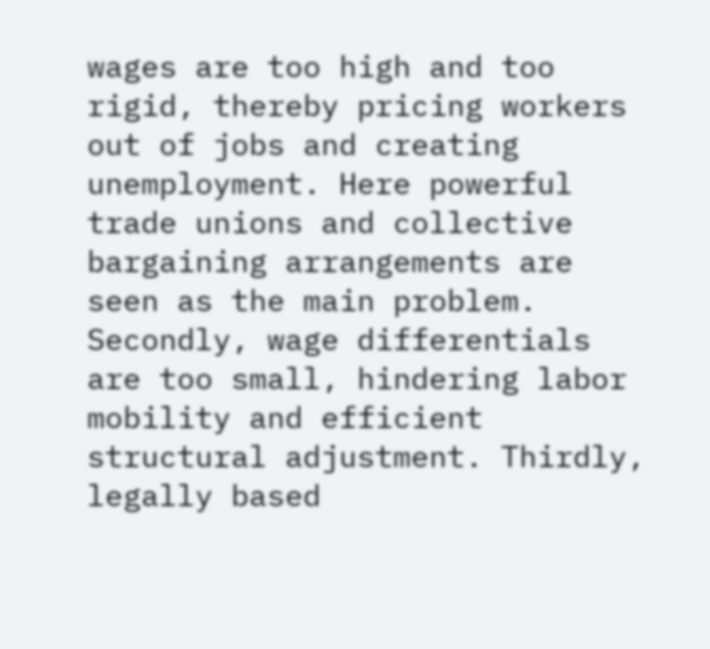wages are too high and too rigid, thereby pricing workers out of jobs and creating unemployment. Here powerful trade unions and collective bargaining arrangements are seen as the main problem. Secondly, wage differentials are too small, hindering labor mobility and efficient structural adjustment. Thirdly, legally based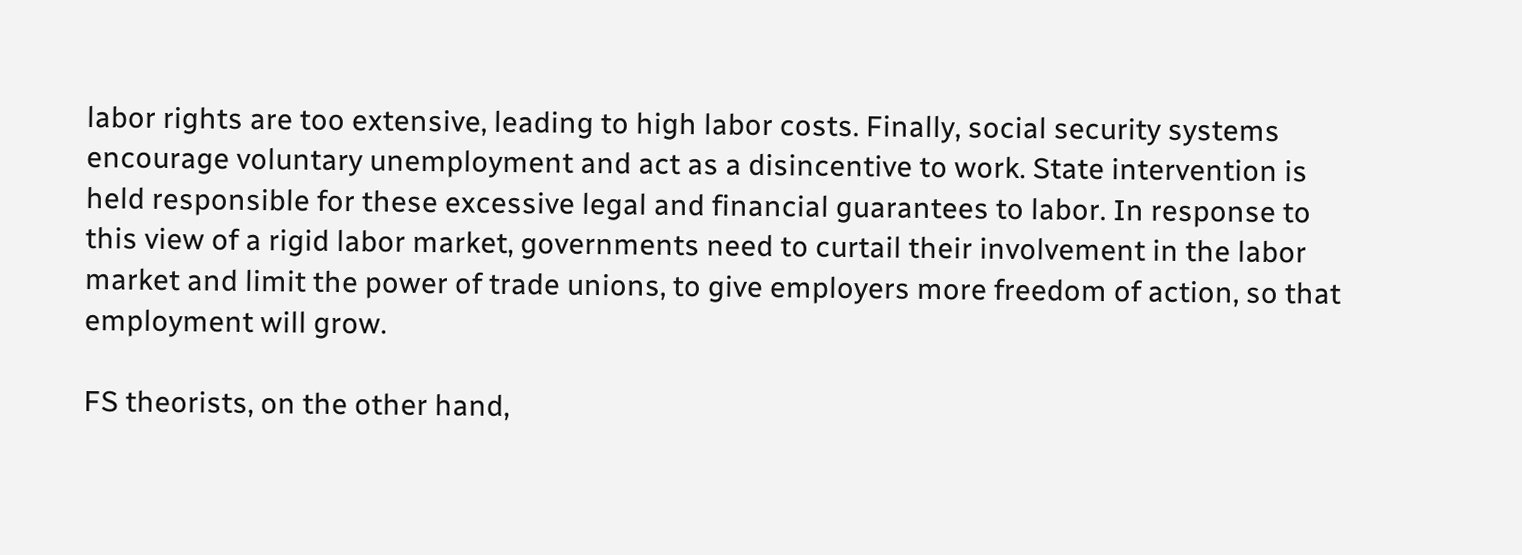labor rights are too extensive, leading to high labor costs. Finally, social security systems encourage voluntary unemployment and act as a disincentive to work. State intervention is held responsible for these excessive legal and financial guarantees to labor. In response to this view of a rigid labor market, governments need to curtail their involvement in the labor market and limit the power of trade unions, to give employers more freedom of action, so that employment will grow.

FS theorists, on the other hand,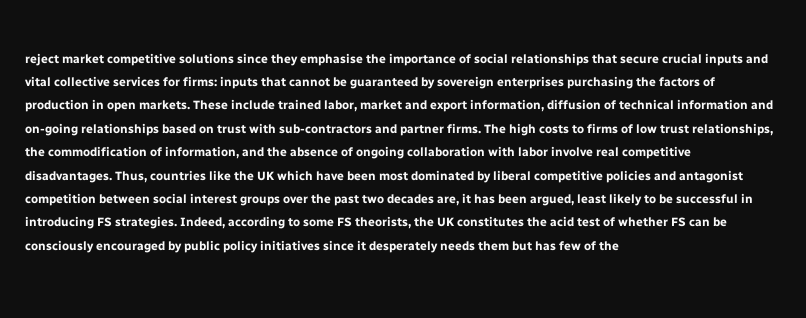reject market competitive solutions since they emphasise the importance of social relationships that secure crucial inputs and vital collective services for firms: inputs that cannot be guaranteed by sovereign enterprises purchasing the factors of production in open markets. These include trained labor, market and export information, diffusion of technical information and on-going relationships based on trust with sub-contractors and partner firms. The high costs to firms of low trust relationships, the commodification of information, and the absence of ongoing collaboration with labor involve real competitive disadvantages. Thus, countries like the UK which have been most dominated by liberal competitive policies and antagonist competition between social interest groups over the past two decades are, it has been argued, least likely to be successful in introducing FS strategies. Indeed, according to some FS theorists, the UK constitutes the acid test of whether FS can be consciously encouraged by public policy initiatives since it desperately needs them but has few of the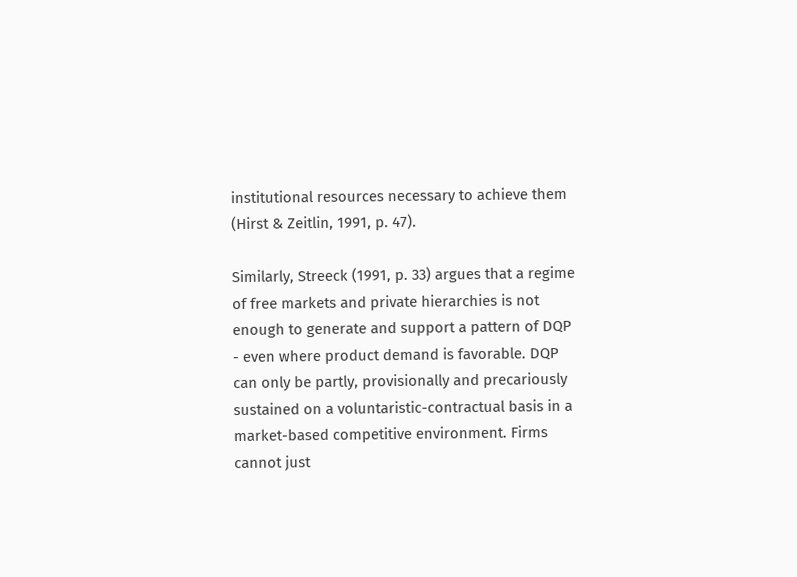institutional resources necessary to achieve them (Hirst & Zeitlin, 1991, p. 47).

Similarly, Streeck (1991, p. 33) argues that a regime of free markets and private hierarchies is not enough to generate and support a pattern of DQP - even where product demand is favorable. DQP can only be partly, provisionally and precariously sustained on a voluntaristic-contractual basis in a market-based competitive environment. Firms cannot just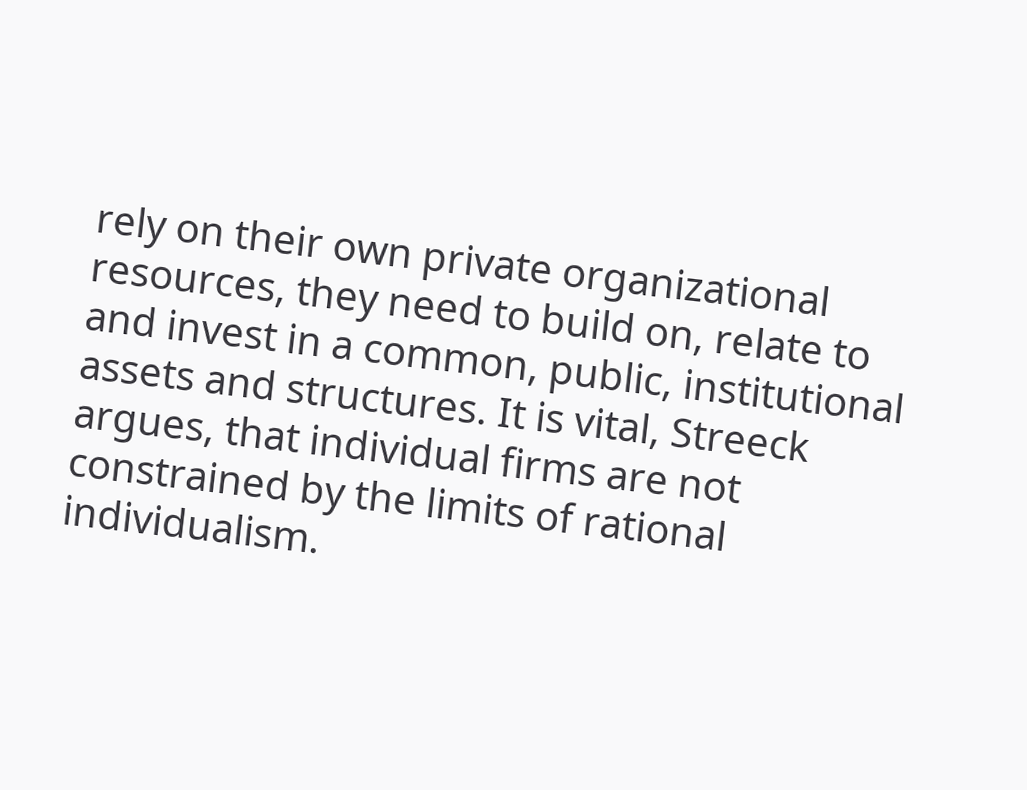rely on their own private organizational resources, they need to build on, relate to and invest in a common, public, institutional assets and structures. It is vital, Streeck argues, that individual firms are not constrained by the limits of rational individualism.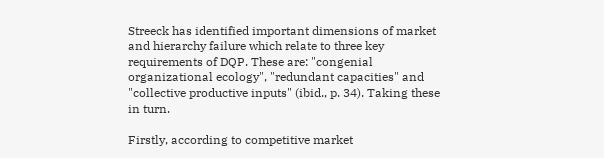Streeck has identified important dimensions of market and hierarchy failure which relate to three key requirements of DQP. These are: "congenial organizational ecology", "redundant capacities" and "collective productive inputs" (ibid., p. 34). Taking these in turn.

Firstly, according to competitive market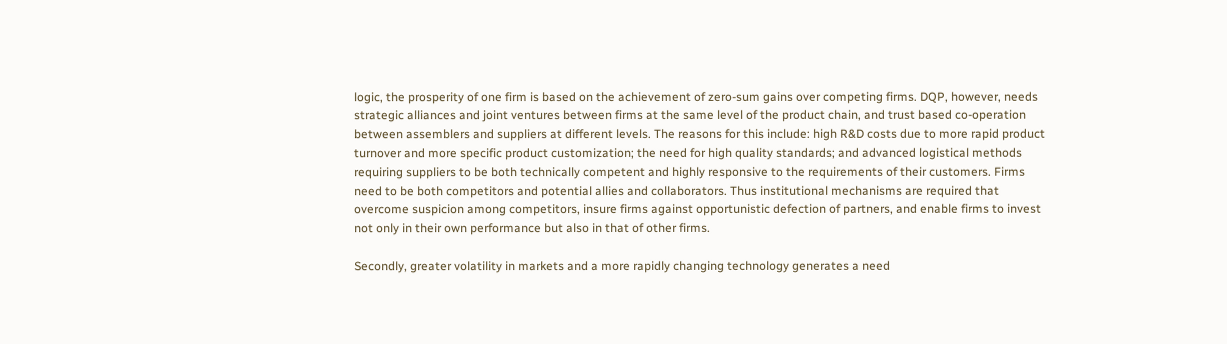logic, the prosperity of one firm is based on the achievement of zero-sum gains over competing firms. DQP, however, needs strategic alliances and joint ventures between firms at the same level of the product chain, and trust based co-operation between assemblers and suppliers at different levels. The reasons for this include: high R&D costs due to more rapid product turnover and more specific product customization; the need for high quality standards; and advanced logistical methods requiring suppliers to be both technically competent and highly responsive to the requirements of their customers. Firms need to be both competitors and potential allies and collaborators. Thus institutional mechanisms are required that overcome suspicion among competitors, insure firms against opportunistic defection of partners, and enable firms to invest not only in their own performance but also in that of other firms.

Secondly, greater volatility in markets and a more rapidly changing technology generates a need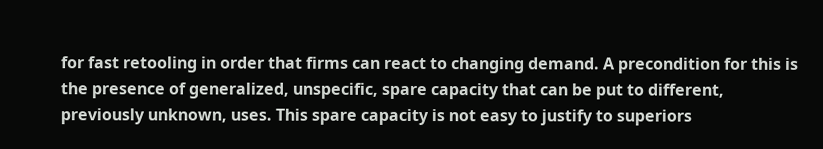for fast retooling in order that firms can react to changing demand. A precondition for this is the presence of generalized, unspecific, spare capacity that can be put to different, previously unknown, uses. This spare capacity is not easy to justify to superiors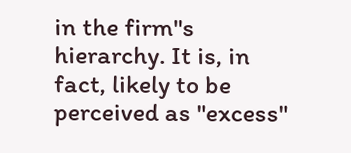in the firm"s hierarchy. It is, in fact, likely to be perceived as "excess"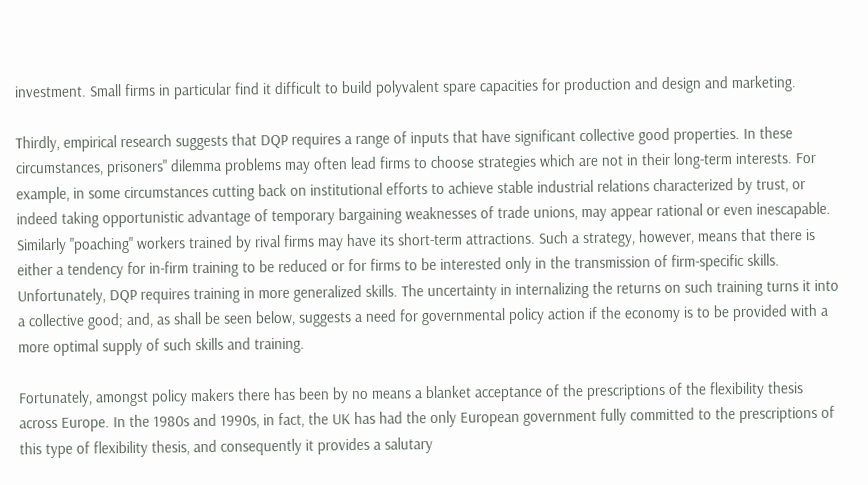investment. Small firms in particular find it difficult to build polyvalent spare capacities for production and design and marketing.

Thirdly, empirical research suggests that DQP requires a range of inputs that have significant collective good properties. In these circumstances, prisoners" dilemma problems may often lead firms to choose strategies which are not in their long-term interests. For example, in some circumstances cutting back on institutional efforts to achieve stable industrial relations characterized by trust, or indeed taking opportunistic advantage of temporary bargaining weaknesses of trade unions, may appear rational or even inescapable. Similarly "poaching" workers trained by rival firms may have its short-term attractions. Such a strategy, however, means that there is either a tendency for in-firm training to be reduced or for firms to be interested only in the transmission of firm-specific skills. Unfortunately, DQP requires training in more generalized skills. The uncertainty in internalizing the returns on such training turns it into a collective good; and, as shall be seen below, suggests a need for governmental policy action if the economy is to be provided with a more optimal supply of such skills and training.

Fortunately, amongst policy makers there has been by no means a blanket acceptance of the prescriptions of the flexibility thesis across Europe. In the 1980s and 1990s, in fact, the UK has had the only European government fully committed to the prescriptions of this type of flexibility thesis, and consequently it provides a salutary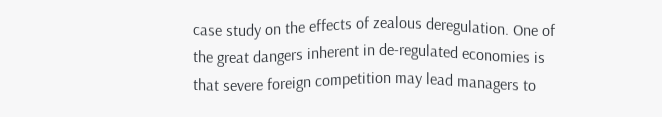case study on the effects of zealous deregulation. One of the great dangers inherent in de-regulated economies is that severe foreign competition may lead managers to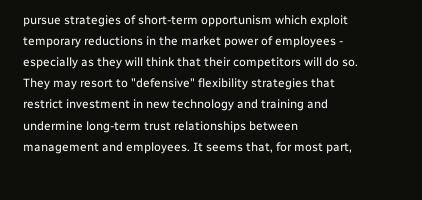pursue strategies of short-term opportunism which exploit temporary reductions in the market power of employees - especially as they will think that their competitors will do so. They may resort to "defensive" flexibility strategies that restrict investment in new technology and training and undermine long-term trust relationships between management and employees. It seems that, for most part,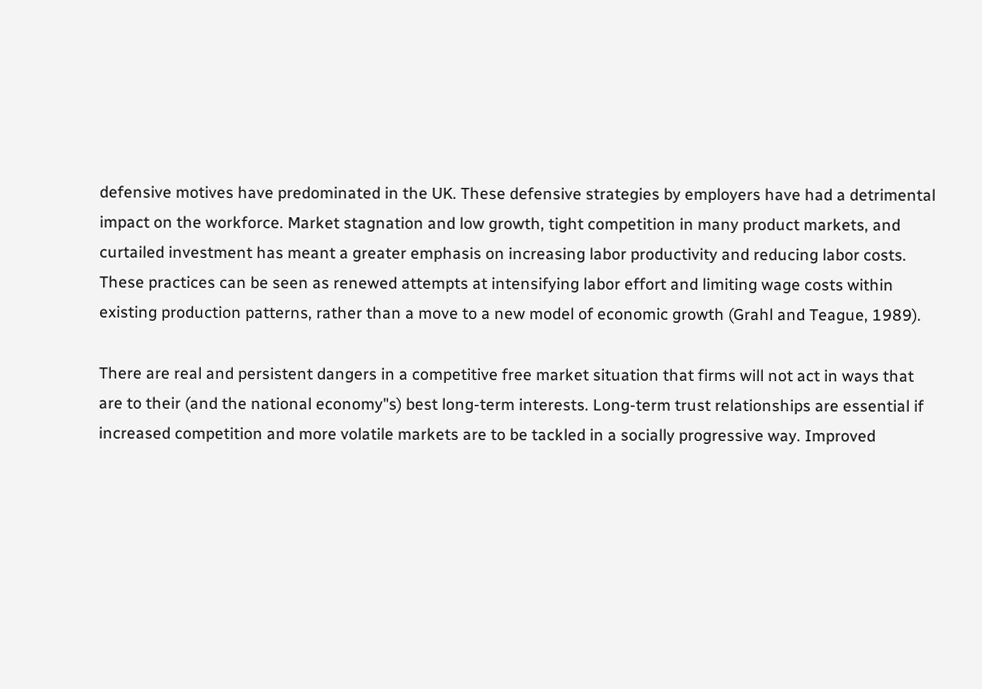defensive motives have predominated in the UK. These defensive strategies by employers have had a detrimental impact on the workforce. Market stagnation and low growth, tight competition in many product markets, and curtailed investment has meant a greater emphasis on increasing labor productivity and reducing labor costs. These practices can be seen as renewed attempts at intensifying labor effort and limiting wage costs within existing production patterns, rather than a move to a new model of economic growth (Grahl and Teague, 1989).

There are real and persistent dangers in a competitive free market situation that firms will not act in ways that are to their (and the national economy"s) best long-term interests. Long-term trust relationships are essential if increased competition and more volatile markets are to be tackled in a socially progressive way. Improved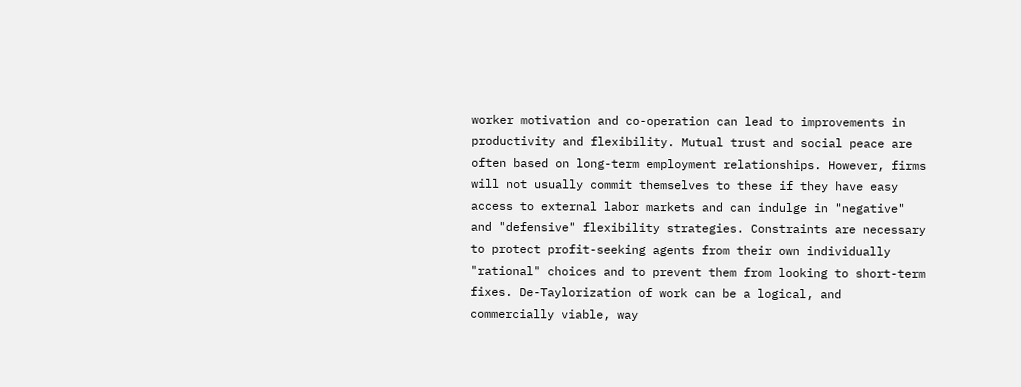worker motivation and co-operation can lead to improvements in productivity and flexibility. Mutual trust and social peace are often based on long-term employment relationships. However, firms will not usually commit themselves to these if they have easy access to external labor markets and can indulge in "negative" and "defensive" flexibility strategies. Constraints are necessary to protect profit-seeking agents from their own individually "rational" choices and to prevent them from looking to short-term fixes. De-Taylorization of work can be a logical, and commercially viable, way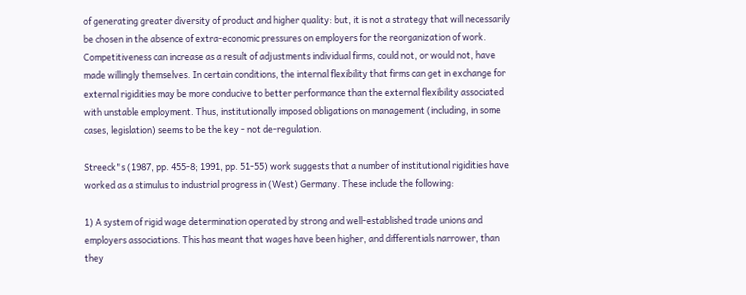of generating greater diversity of product and higher quality: but, it is not a strategy that will necessarily be chosen in the absence of extra-economic pressures on employers for the reorganization of work. Competitiveness can increase as a result of adjustments individual firms, could not, or would not, have made willingly themselves. In certain conditions, the internal flexibility that firms can get in exchange for external rigidities may be more conducive to better performance than the external flexibility associated with unstable employment. Thus, institutionally imposed obligations on management (including, in some cases, legislation) seems to be the key - not de-regulation.

Streeck"s (1987, pp. 455-8; 1991, pp. 51-55) work suggests that a number of institutional rigidities have worked as a stimulus to industrial progress in (West) Germany. These include the following:

1) A system of rigid wage determination operated by strong and well-established trade unions and employers associations. This has meant that wages have been higher, and differentials narrower, than they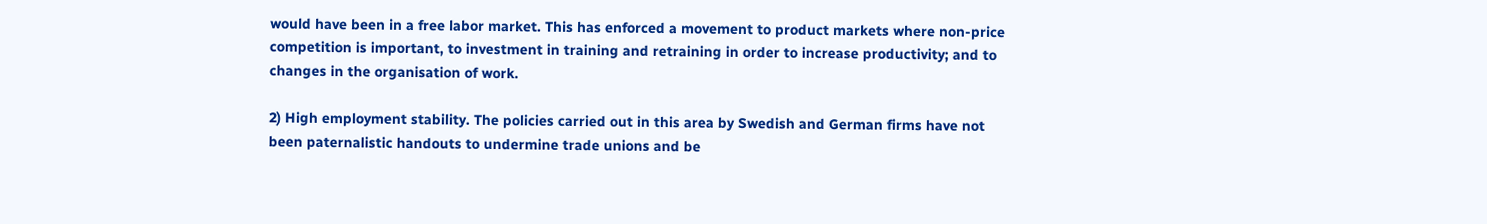would have been in a free labor market. This has enforced a movement to product markets where non-price competition is important, to investment in training and retraining in order to increase productivity; and to changes in the organisation of work.

2) High employment stability. The policies carried out in this area by Swedish and German firms have not been paternalistic handouts to undermine trade unions and be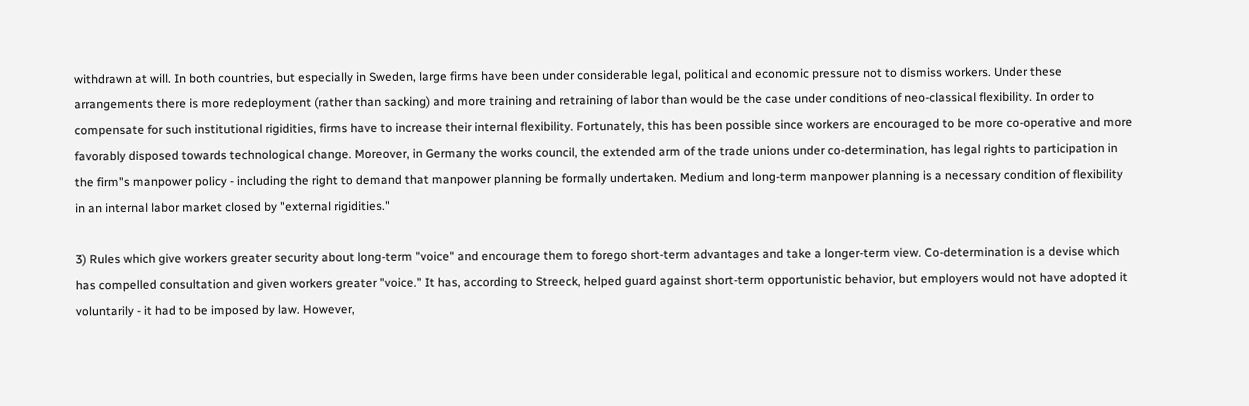withdrawn at will. In both countries, but especially in Sweden, large firms have been under considerable legal, political and economic pressure not to dismiss workers. Under these arrangements there is more redeployment (rather than sacking) and more training and retraining of labor than would be the case under conditions of neo-classical flexibility. In order to compensate for such institutional rigidities, firms have to increase their internal flexibility. Fortunately, this has been possible since workers are encouraged to be more co-operative and more favorably disposed towards technological change. Moreover, in Germany the works council, the extended arm of the trade unions under co-determination, has legal rights to participation in the firm"s manpower policy - including the right to demand that manpower planning be formally undertaken. Medium and long-term manpower planning is a necessary condition of flexibility in an internal labor market closed by "external rigidities."

3) Rules which give workers greater security about long-term "voice" and encourage them to forego short-term advantages and take a longer-term view. Co-determination is a devise which has compelled consultation and given workers greater "voice." It has, according to Streeck, helped guard against short-term opportunistic behavior, but employers would not have adopted it voluntarily - it had to be imposed by law. However,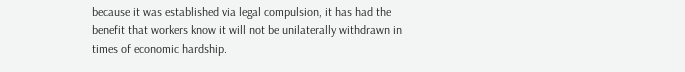because it was established via legal compulsion, it has had the benefit that workers know it will not be unilaterally withdrawn in times of economic hardship.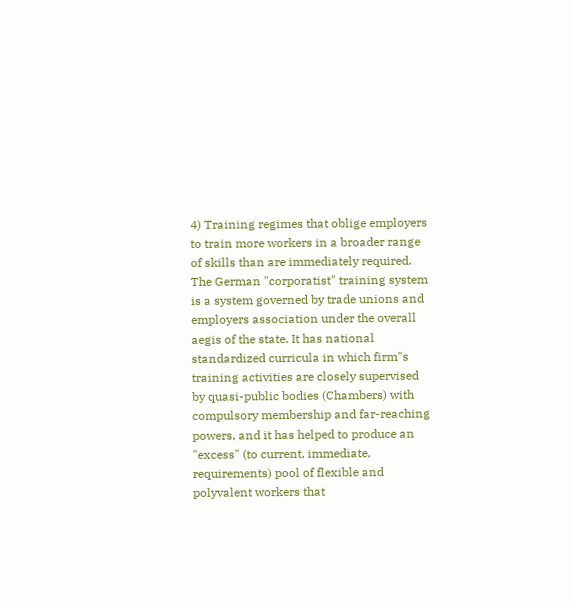4) Training regimes that oblige employers to train more workers in a broader range of skills than are immediately required. The German "corporatist" training system is a system governed by trade unions and employers association under the overall aegis of the state. It has national standardized curricula in which firm"s training activities are closely supervised by quasi-public bodies (Chambers) with compulsory membership and far-reaching powers, and it has helped to produce an "excess" (to current, immediate, requirements) pool of flexible and polyvalent workers that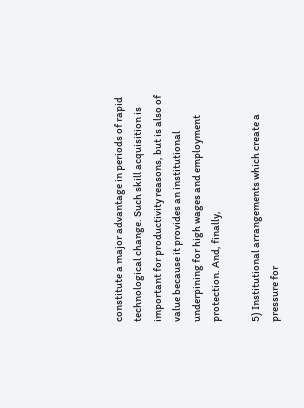constitute a major advantage in periods of rapid technological change. Such skill acquisition is important for productivity reasons, but is also of value because it provides an institutional underpining for high wages and employment protection. And, finally,

5) Institutional arrangements which create a pressure for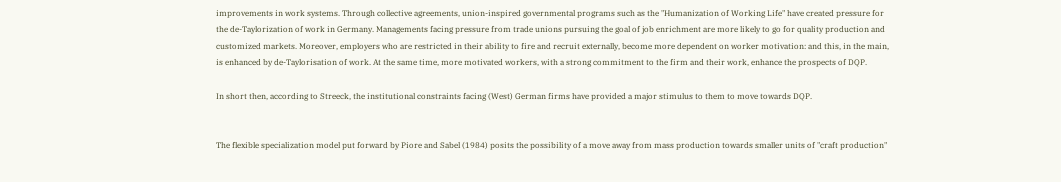improvements in work systems. Through collective agreements, union-inspired governmental programs such as the "Humanization of Working Life" have created pressure for the de-Taylorization of work in Germany. Managements facing pressure from trade unions pursuing the goal of job enrichment are more likely to go for quality production and customized markets. Moreover, employers who are restricted in their ability to fire and recruit externally, become more dependent on worker motivation: and this, in the main, is enhanced by de-Taylorisation of work. At the same time, more motivated workers, with a strong commitment to the firm and their work, enhance the prospects of DQP.

In short then, according to Streeck, the institutional constraints facing (West) German firms have provided a major stimulus to them to move towards DQP.


The flexible specialization model put forward by Piore and Sabel (1984) posits the possibility of a move away from mass production towards smaller units of "craft production"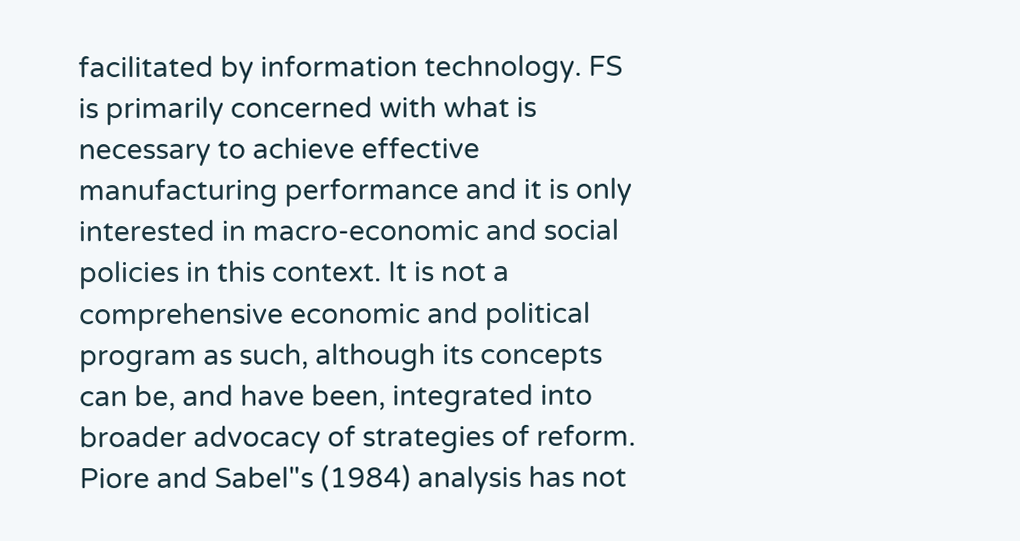facilitated by information technology. FS is primarily concerned with what is necessary to achieve effective manufacturing performance and it is only interested in macro-economic and social policies in this context. It is not a comprehensive economic and political program as such, although its concepts can be, and have been, integrated into broader advocacy of strategies of reform. Piore and Sabel"s (1984) analysis has not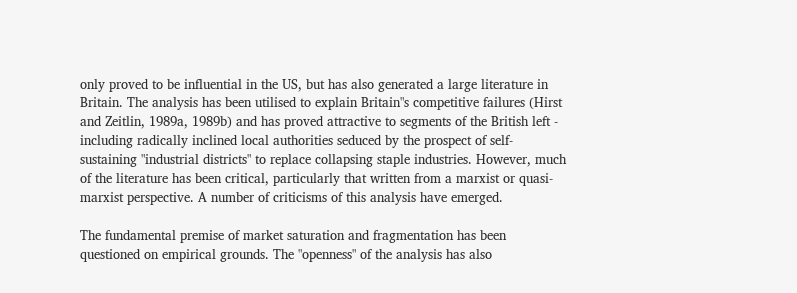only proved to be influential in the US, but has also generated a large literature in Britain. The analysis has been utilised to explain Britain"s competitive failures (Hirst and Zeitlin, 1989a, 1989b) and has proved attractive to segments of the British left - including radically inclined local authorities seduced by the prospect of self-sustaining "industrial districts" to replace collapsing staple industries. However, much of the literature has been critical, particularly that written from a marxist or quasi-marxist perspective. A number of criticisms of this analysis have emerged.

The fundamental premise of market saturation and fragmentation has been questioned on empirical grounds. The "openness" of the analysis has also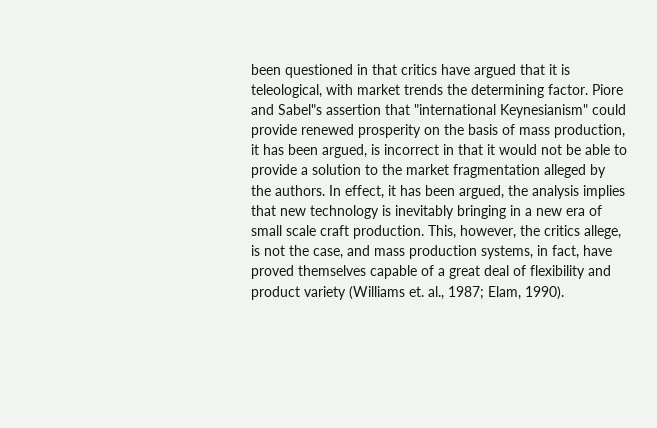been questioned in that critics have argued that it is teleological, with market trends the determining factor. Piore and Sabel"s assertion that "international Keynesianism" could provide renewed prosperity on the basis of mass production, it has been argued, is incorrect in that it would not be able to provide a solution to the market fragmentation alleged by the authors. In effect, it has been argued, the analysis implies that new technology is inevitably bringing in a new era of small scale craft production. This, however, the critics allege, is not the case, and mass production systems, in fact, have proved themselves capable of a great deal of flexibility and product variety (Williams et. al., 1987; Elam, 1990).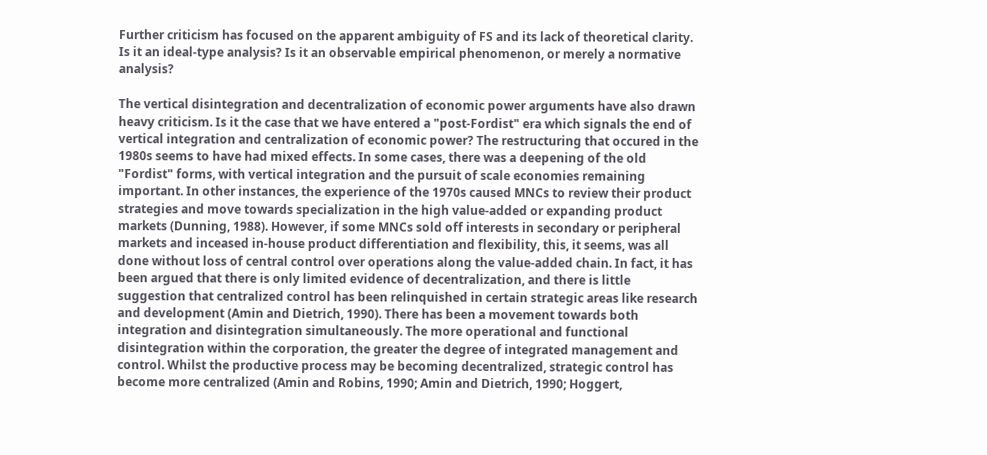Further criticism has focused on the apparent ambiguity of FS and its lack of theoretical clarity. Is it an ideal-type analysis? Is it an observable empirical phenomenon, or merely a normative analysis?

The vertical disintegration and decentralization of economic power arguments have also drawn heavy criticism. Is it the case that we have entered a "post-Fordist" era which signals the end of vertical integration and centralization of economic power? The restructuring that occured in the 1980s seems to have had mixed effects. In some cases, there was a deepening of the old "Fordist" forms, with vertical integration and the pursuit of scale economies remaining important. In other instances, the experience of the 1970s caused MNCs to review their product strategies and move towards specialization in the high value-added or expanding product markets (Dunning, 1988). However, if some MNCs sold off interests in secondary or peripheral markets and inceased in-house product differentiation and flexibility, this, it seems, was all done without loss of central control over operations along the value-added chain. In fact, it has been argued that there is only limited evidence of decentralization, and there is little suggestion that centralized control has been relinquished in certain strategic areas like research and development (Amin and Dietrich, 1990). There has been a movement towards both integration and disintegration simultaneously. The more operational and functional disintegration within the corporation, the greater the degree of integrated management and control. Whilst the productive process may be becoming decentralized, strategic control has become more centralized (Amin and Robins, 1990; Amin and Dietrich, 1990; Hoggert,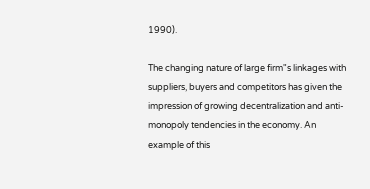1990).

The changing nature of large firm"s linkages with suppliers, buyers and competitors has given the impression of growing decentralization and anti-monopoly tendencies in the economy. An example of this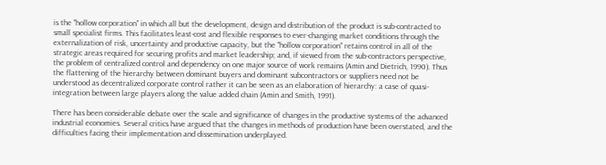is the "hollow corporation" in which all but the development, design and distribution of the product is sub-contracted to small specialist firms. This facilitates least-cost and flexible responses to ever-changing market conditions through the externalization of risk, uncertainty and productive capacity, but the "hollow corporation" retains control in all of the strategic areas required for securing profits and market leadership; and, if viewed from the sub-contractors perspective, the problem of centralized control and dependency on one major source of work remains (Amin and Dietrich, 1990). Thus the flattening of the hierarchy between dominant buyers and dominant subcontractors or suppliers need not be understood as decentralized corporate control rather it can be seen as an elaboration of hierarchy: a case of quasi-integration between large players along the value added chain (Amin and Smith, 1991).

There has been considerable debate over the scale and significance of changes in the productive systems of the advanced industrial economies. Several critics have argued that the changes in methods of production have been overstated, and the difficulties facing their implementation and dissemination underplayed.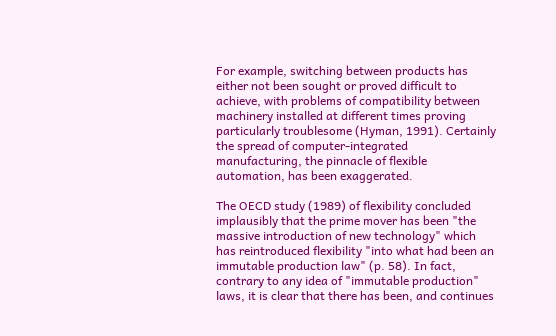For example, switching between products has either not been sought or proved difficult to achieve, with problems of compatibility between machinery installed at different times proving particularly troublesome (Hyman, 1991). Certainly the spread of computer-integrated manufacturing, the pinnacle of flexible automation, has been exaggerated.

The OECD study (1989) of flexibility concluded implausibly that the prime mover has been "the massive introduction of new technology" which has reintroduced flexibility "into what had been an immutable production law" (p. 58). In fact, contrary to any idea of "immutable production" laws, it is clear that there has been, and continues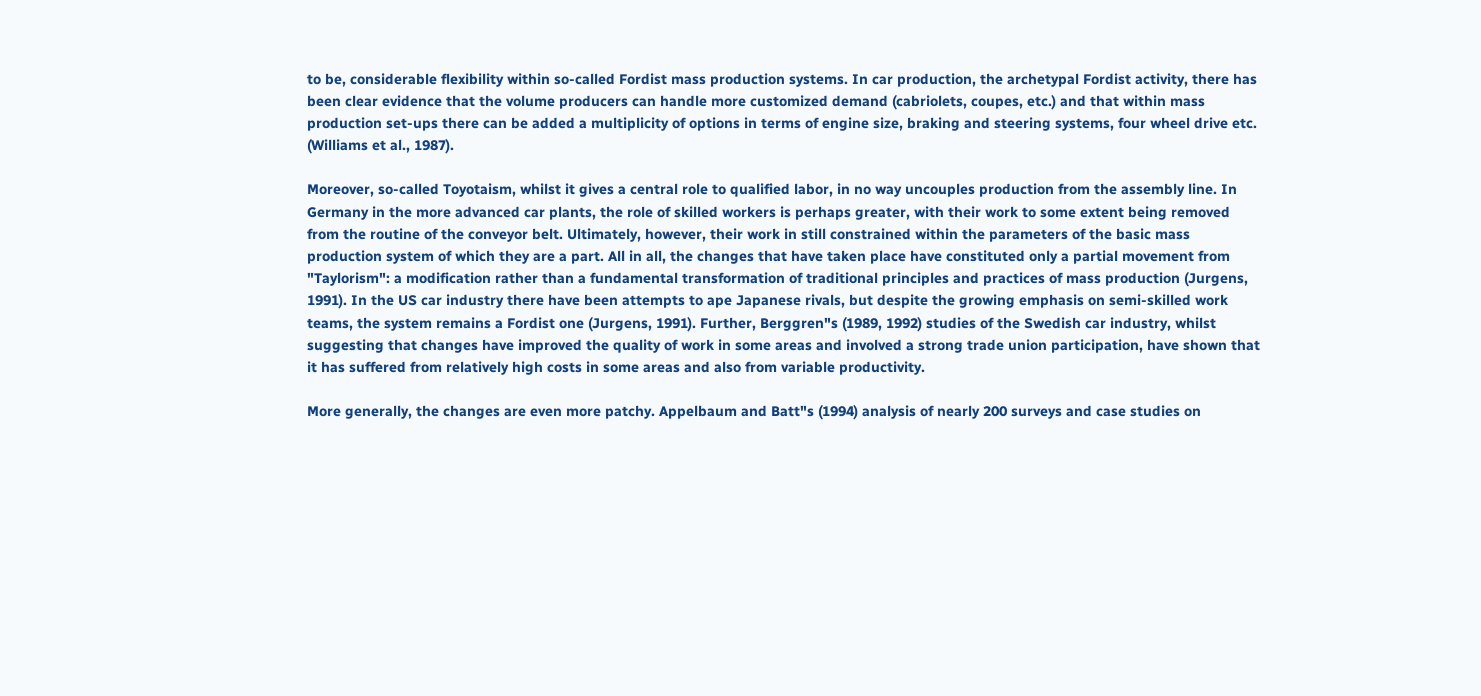to be, considerable flexibility within so-called Fordist mass production systems. In car production, the archetypal Fordist activity, there has been clear evidence that the volume producers can handle more customized demand (cabriolets, coupes, etc.) and that within mass production set-ups there can be added a multiplicity of options in terms of engine size, braking and steering systems, four wheel drive etc. (Williams et al., 1987).

Moreover, so-called Toyotaism, whilst it gives a central role to qualified labor, in no way uncouples production from the assembly line. In Germany in the more advanced car plants, the role of skilled workers is perhaps greater, with their work to some extent being removed from the routine of the conveyor belt. Ultimately, however, their work in still constrained within the parameters of the basic mass production system of which they are a part. All in all, the changes that have taken place have constituted only a partial movement from "Taylorism": a modification rather than a fundamental transformation of traditional principles and practices of mass production (Jurgens, 1991). In the US car industry there have been attempts to ape Japanese rivals, but despite the growing emphasis on semi-skilled work teams, the system remains a Fordist one (Jurgens, 1991). Further, Berggren"s (1989, 1992) studies of the Swedish car industry, whilst suggesting that changes have improved the quality of work in some areas and involved a strong trade union participation, have shown that it has suffered from relatively high costs in some areas and also from variable productivity.

More generally, the changes are even more patchy. Appelbaum and Batt"s (1994) analysis of nearly 200 surveys and case studies on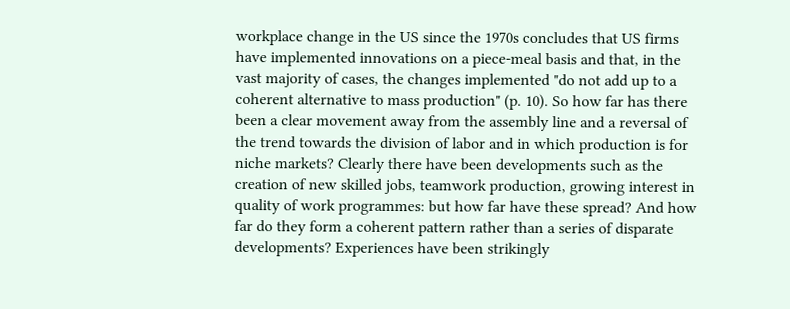workplace change in the US since the 1970s concludes that US firms have implemented innovations on a piece-meal basis and that, in the vast majority of cases, the changes implemented "do not add up to a coherent alternative to mass production" (p. 10). So how far has there been a clear movement away from the assembly line and a reversal of the trend towards the division of labor and in which production is for niche markets? Clearly there have been developments such as the creation of new skilled jobs, teamwork production, growing interest in quality of work programmes: but how far have these spread? And how far do they form a coherent pattern rather than a series of disparate developments? Experiences have been strikingly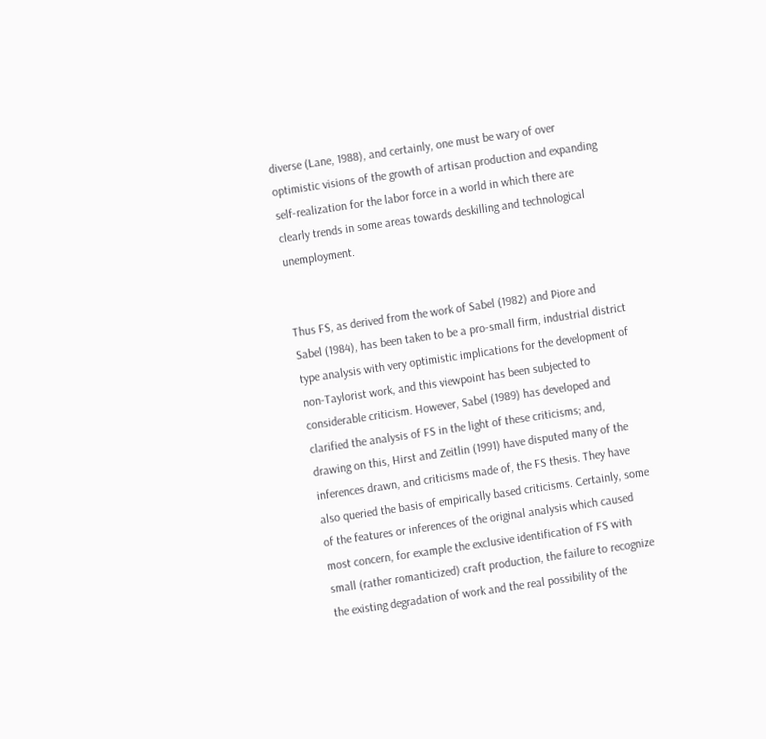diverse (Lane, 1988), and certainly, one must be wary of over optimistic visions of the growth of artisan production and expanding self-realization for the labor force in a world in which there are clearly trends in some areas towards deskilling and technological unemployment.


Thus FS, as derived from the work of Sabel (1982) and Piore and Sabel (1984), has been taken to be a pro-small firm, industrial district type analysis with very optimistic implications for the development of non-Taylorist work, and this viewpoint has been subjected to considerable criticism. However, Sabel (1989) has developed and clarified the analysis of FS in the light of these criticisms; and, drawing on this, Hirst and Zeitlin (1991) have disputed many of the inferences drawn, and criticisms made of, the FS thesis. They have also queried the basis of empirically based criticisms. Certainly, some of the features or inferences of the original analysis which caused most concern, for example the exclusive identification of FS with small (rather romanticized) craft production, the failure to recognize the existing degradation of work and the real possibility of the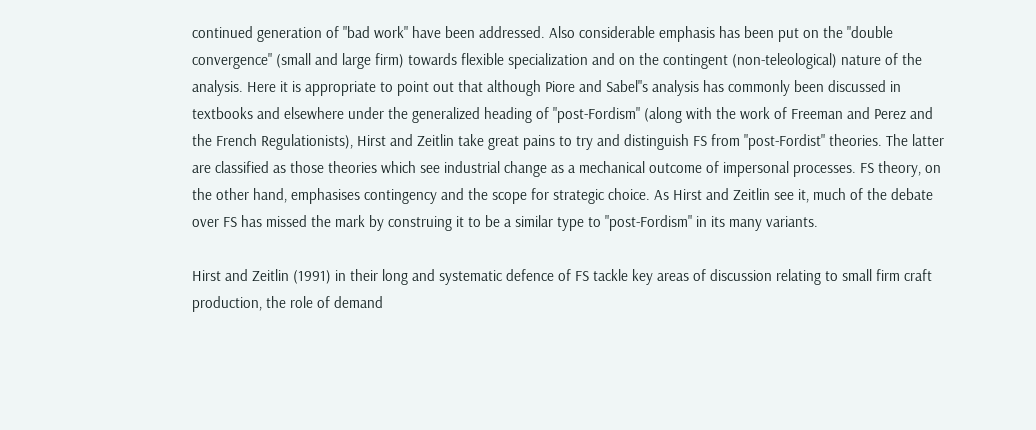continued generation of "bad work" have been addressed. Also considerable emphasis has been put on the "double convergence" (small and large firm) towards flexible specialization and on the contingent (non-teleological) nature of the analysis. Here it is appropriate to point out that although Piore and Sabel"s analysis has commonly been discussed in textbooks and elsewhere under the generalized heading of "post-Fordism" (along with the work of Freeman and Perez and the French Regulationists), Hirst and Zeitlin take great pains to try and distinguish FS from "post-Fordist" theories. The latter are classified as those theories which see industrial change as a mechanical outcome of impersonal processes. FS theory, on the other hand, emphasises contingency and the scope for strategic choice. As Hirst and Zeitlin see it, much of the debate over FS has missed the mark by construing it to be a similar type to "post-Fordism" in its many variants.

Hirst and Zeitlin (1991) in their long and systematic defence of FS tackle key areas of discussion relating to small firm craft production, the role of demand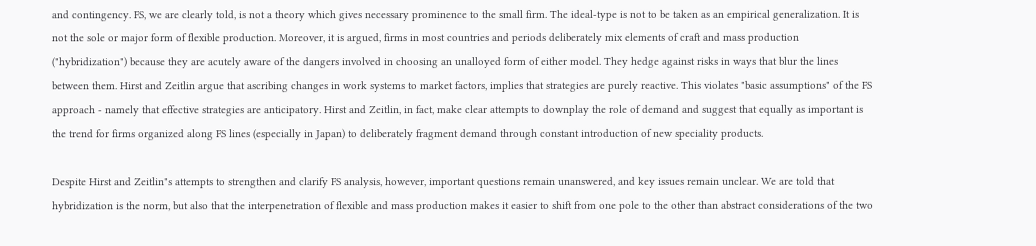and contingency. FS, we are clearly told, is not a theory which gives necessary prominence to the small firm. The ideal-type is not to be taken as an empirical generalization. It is not the sole or major form of flexible production. Moreover, it is argued, firms in most countries and periods deliberately mix elements of craft and mass production ("hybridization") because they are acutely aware of the dangers involved in choosing an unalloyed form of either model. They hedge against risks in ways that blur the lines between them. Hirst and Zeitlin argue that ascribing changes in work systems to market factors, implies that strategies are purely reactive. This violates "basic assumptions" of the FS approach - namely that effective strategies are anticipatory. Hirst and Zeitlin, in fact, make clear attempts to downplay the role of demand and suggest that equally as important is the trend for firms organized along FS lines (especially in Japan) to deliberately fragment demand through constant introduction of new speciality products.

Despite Hirst and Zeitlin"s attempts to strengthen and clarify FS analysis, however, important questions remain unanswered, and key issues remain unclear. We are told that hybridization is the norm, but also that the interpenetration of flexible and mass production makes it easier to shift from one pole to the other than abstract considerations of the two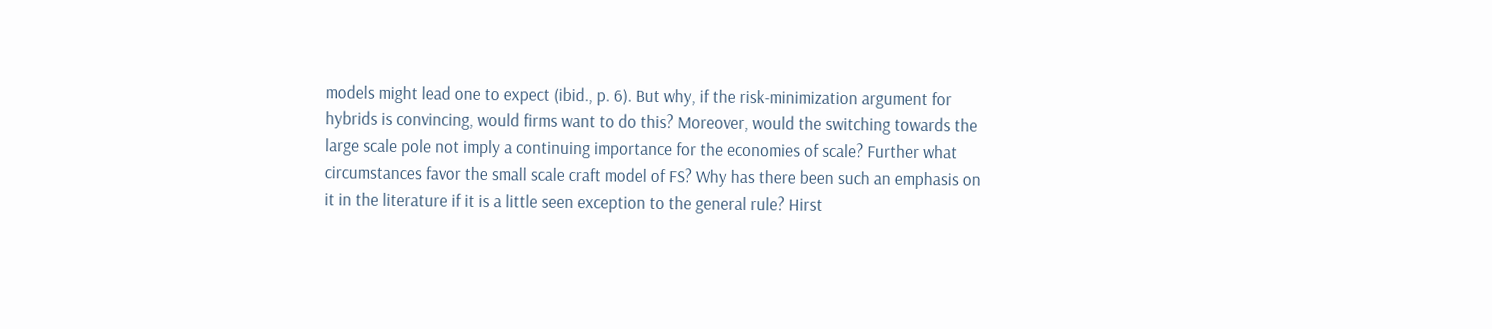models might lead one to expect (ibid., p. 6). But why, if the risk-minimization argument for hybrids is convincing, would firms want to do this? Moreover, would the switching towards the large scale pole not imply a continuing importance for the economies of scale? Further what circumstances favor the small scale craft model of FS? Why has there been such an emphasis on it in the literature if it is a little seen exception to the general rule? Hirst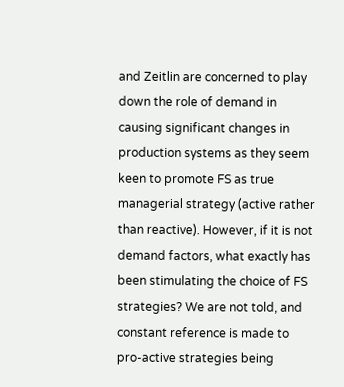and Zeitlin are concerned to play down the role of demand in causing significant changes in production systems as they seem keen to promote FS as true managerial strategy (active rather than reactive). However, if it is not demand factors, what exactly has been stimulating the choice of FS strategies? We are not told, and constant reference is made to pro-active strategies being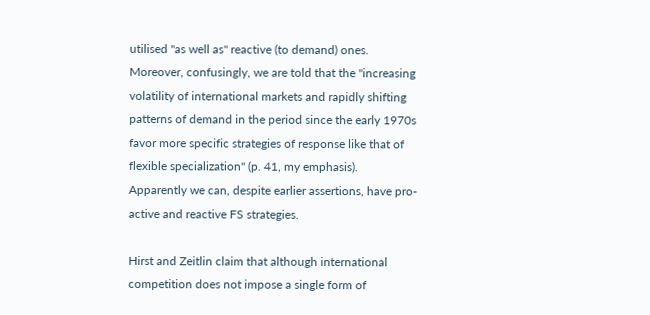utilised "as well as" reactive (to demand) ones. Moreover, confusingly, we are told that the "increasing volatility of international markets and rapidly shifting patterns of demand in the period since the early 1970s favor more specific strategies of response like that of flexible specialization" (p. 41, my emphasis). Apparently we can, despite earlier assertions, have pro-active and reactive FS strategies.

Hirst and Zeitlin claim that although international competition does not impose a single form of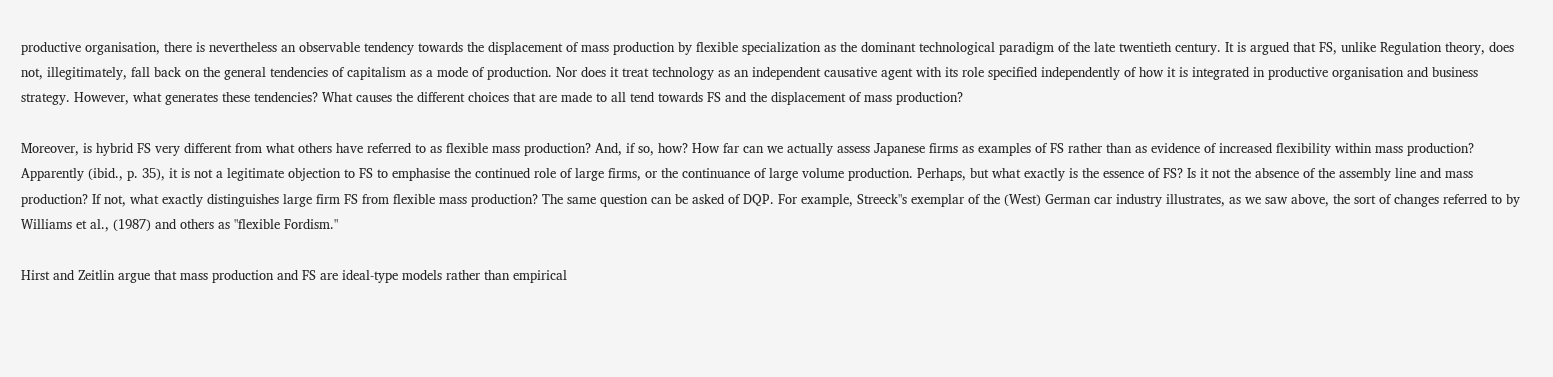productive organisation, there is nevertheless an observable tendency towards the displacement of mass production by flexible specialization as the dominant technological paradigm of the late twentieth century. It is argued that FS, unlike Regulation theory, does not, illegitimately, fall back on the general tendencies of capitalism as a mode of production. Nor does it treat technology as an independent causative agent with its role specified independently of how it is integrated in productive organisation and business strategy. However, what generates these tendencies? What causes the different choices that are made to all tend towards FS and the displacement of mass production?

Moreover, is hybrid FS very different from what others have referred to as flexible mass production? And, if so, how? How far can we actually assess Japanese firms as examples of FS rather than as evidence of increased flexibility within mass production? Apparently (ibid., p. 35), it is not a legitimate objection to FS to emphasise the continued role of large firms, or the continuance of large volume production. Perhaps, but what exactly is the essence of FS? Is it not the absence of the assembly line and mass production? If not, what exactly distinguishes large firm FS from flexible mass production? The same question can be asked of DQP. For example, Streeck"s exemplar of the (West) German car industry illustrates, as we saw above, the sort of changes referred to by Williams et al., (1987) and others as "flexible Fordism."

Hirst and Zeitlin argue that mass production and FS are ideal-type models rather than empirical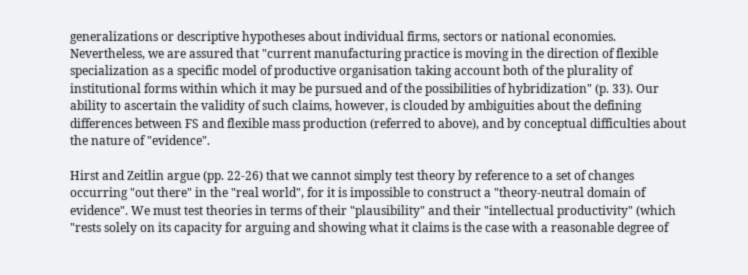generalizations or descriptive hypotheses about individual firms, sectors or national economies. Nevertheless, we are assured that "current manufacturing practice is moving in the direction of flexible specialization as a specific model of productive organisation taking account both of the plurality of institutional forms within which it may be pursued and of the possibilities of hybridization" (p. 33). Our ability to ascertain the validity of such claims, however, is clouded by ambiguities about the defining differences between FS and flexible mass production (referred to above), and by conceptual difficulties about the nature of "evidence".

Hirst and Zeitlin argue (pp. 22-26) that we cannot simply test theory by reference to a set of changes occurring "out there" in the "real world", for it is impossible to construct a "theory-neutral domain of evidence". We must test theories in terms of their "plausibility" and their "intellectual productivity" (which "rests solely on its capacity for arguing and showing what it claims is the case with a reasonable degree of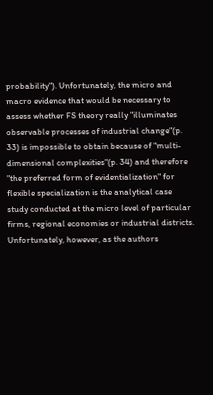probability"). Unfortunately, the micro and macro evidence that would be necessary to assess whether FS theory really "illuminates observable processes of industrial change"(p. 33) is impossible to obtain because of "multi-dimensional complexities"(p. 34) and therefore "the preferred form of evidentialization" for flexible specialization is the analytical case study conducted at the micro level of particular firms, regional economies or industrial districts. Unfortunately, however, as the authors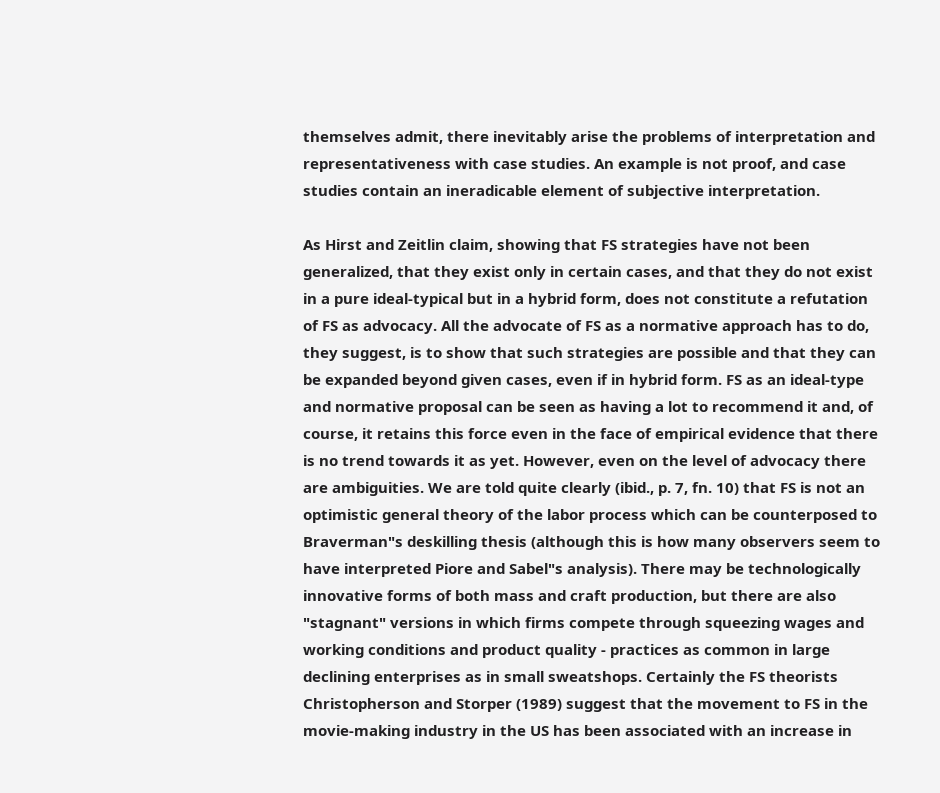themselves admit, there inevitably arise the problems of interpretation and representativeness with case studies. An example is not proof, and case studies contain an ineradicable element of subjective interpretation.

As Hirst and Zeitlin claim, showing that FS strategies have not been generalized, that they exist only in certain cases, and that they do not exist in a pure ideal-typical but in a hybrid form, does not constitute a refutation of FS as advocacy. All the advocate of FS as a normative approach has to do, they suggest, is to show that such strategies are possible and that they can be expanded beyond given cases, even if in hybrid form. FS as an ideal-type and normative proposal can be seen as having a lot to recommend it and, of course, it retains this force even in the face of empirical evidence that there is no trend towards it as yet. However, even on the level of advocacy there are ambiguities. We are told quite clearly (ibid., p. 7, fn. 10) that FS is not an optimistic general theory of the labor process which can be counterposed to Braverman"s deskilling thesis (although this is how many observers seem to have interpreted Piore and Sabel"s analysis). There may be technologically innovative forms of both mass and craft production, but there are also "stagnant" versions in which firms compete through squeezing wages and working conditions and product quality - practices as common in large declining enterprises as in small sweatshops. Certainly the FS theorists Christopherson and Storper (1989) suggest that the movement to FS in the movie-making industry in the US has been associated with an increase in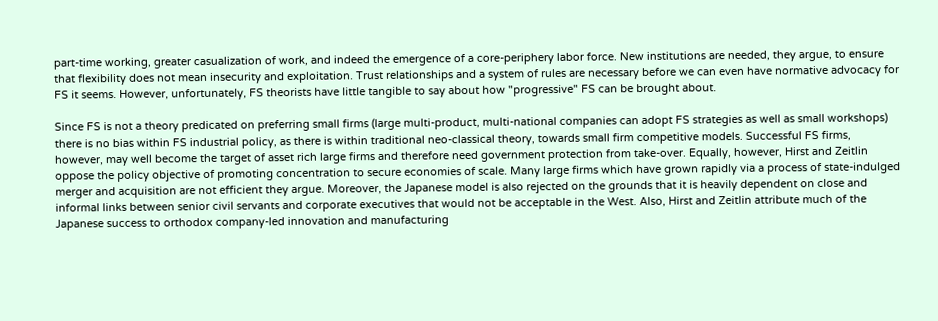part-time working, greater casualization of work, and indeed the emergence of a core-periphery labor force. New institutions are needed, they argue, to ensure that flexibility does not mean insecurity and exploitation. Trust relationships and a system of rules are necessary before we can even have normative advocacy for FS it seems. However, unfortunately, FS theorists have little tangible to say about how "progressive" FS can be brought about.

Since FS is not a theory predicated on preferring small firms (large multi-product, multi-national companies can adopt FS strategies as well as small workshops) there is no bias within FS industrial policy, as there is within traditional neo-classical theory, towards small firm competitive models. Successful FS firms, however, may well become the target of asset rich large firms and therefore need government protection from take-over. Equally, however, Hirst and Zeitlin oppose the policy objective of promoting concentration to secure economies of scale. Many large firms which have grown rapidly via a process of state-indulged merger and acquisition are not efficient they argue. Moreover, the Japanese model is also rejected on the grounds that it is heavily dependent on close and informal links between senior civil servants and corporate executives that would not be acceptable in the West. Also, Hirst and Zeitlin attribute much of the Japanese success to orthodox company-led innovation and manufacturing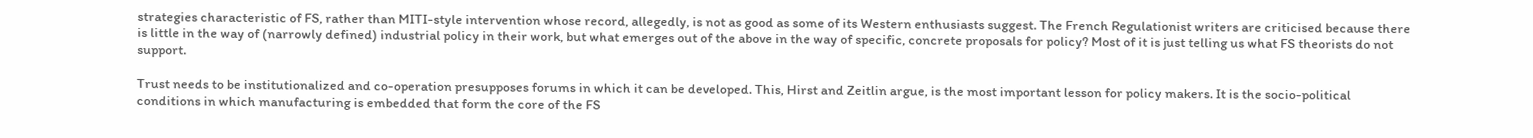strategies characteristic of FS, rather than MITI-style intervention whose record, allegedly, is not as good as some of its Western enthusiasts suggest. The French Regulationist writers are criticised because there is little in the way of (narrowly defined) industrial policy in their work, but what emerges out of the above in the way of specific, concrete proposals for policy? Most of it is just telling us what FS theorists do not support.

Trust needs to be institutionalized and co-operation presupposes forums in which it can be developed. This, Hirst and Zeitlin argue, is the most important lesson for policy makers. It is the socio-political conditions in which manufacturing is embedded that form the core of the FS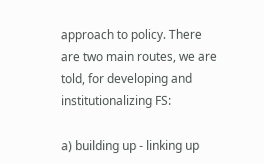approach to policy. There are two main routes, we are told, for developing and institutionalizing FS:

a) building up - linking up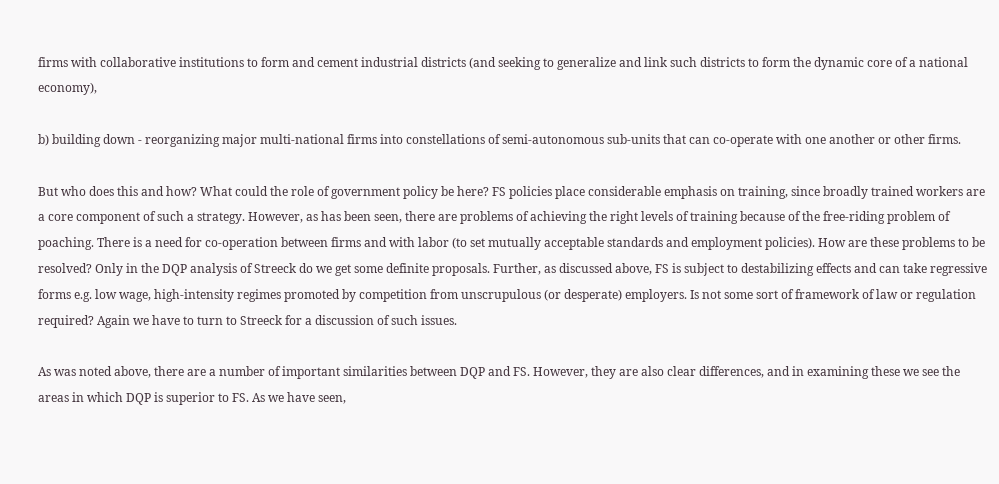firms with collaborative institutions to form and cement industrial districts (and seeking to generalize and link such districts to form the dynamic core of a national economy),

b) building down - reorganizing major multi-national firms into constellations of semi-autonomous sub-units that can co-operate with one another or other firms.

But who does this and how? What could the role of government policy be here? FS policies place considerable emphasis on training, since broadly trained workers are a core component of such a strategy. However, as has been seen, there are problems of achieving the right levels of training because of the free-riding problem of poaching. There is a need for co-operation between firms and with labor (to set mutually acceptable standards and employment policies). How are these problems to be resolved? Only in the DQP analysis of Streeck do we get some definite proposals. Further, as discussed above, FS is subject to destabilizing effects and can take regressive forms e.g. low wage, high-intensity regimes promoted by competition from unscrupulous (or desperate) employers. Is not some sort of framework of law or regulation required? Again we have to turn to Streeck for a discussion of such issues.

As was noted above, there are a number of important similarities between DQP and FS. However, they are also clear differences, and in examining these we see the areas in which DQP is superior to FS. As we have seen,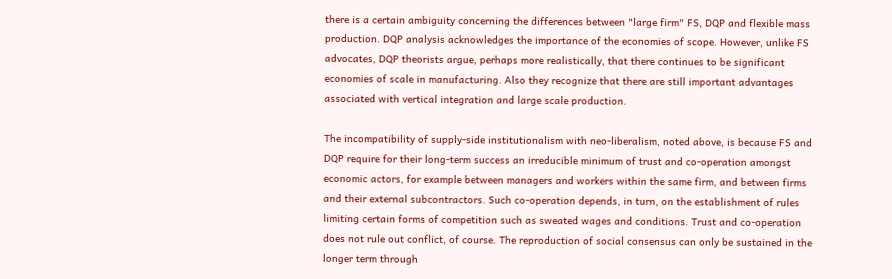there is a certain ambiguity concerning the differences between "large firm" FS, DQP and flexible mass production. DQP analysis acknowledges the importance of the economies of scope. However, unlike FS advocates, DQP theorists argue, perhaps more realistically, that there continues to be significant economies of scale in manufacturing. Also they recognize that there are still important advantages associated with vertical integration and large scale production.

The incompatibility of supply-side institutionalism with neo-liberalism, noted above, is because FS and DQP require for their long-term success an irreducible minimum of trust and co-operation amongst economic actors, for example between managers and workers within the same firm, and between firms and their external subcontractors. Such co-operation depends, in turn, on the establishment of rules limiting certain forms of competition such as sweated wages and conditions. Trust and co-operation does not rule out conflict, of course. The reproduction of social consensus can only be sustained in the longer term through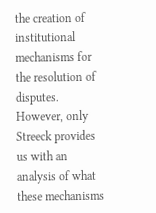the creation of institutional mechanisms for the resolution of disputes. However, only Streeck provides us with an analysis of what these mechanisms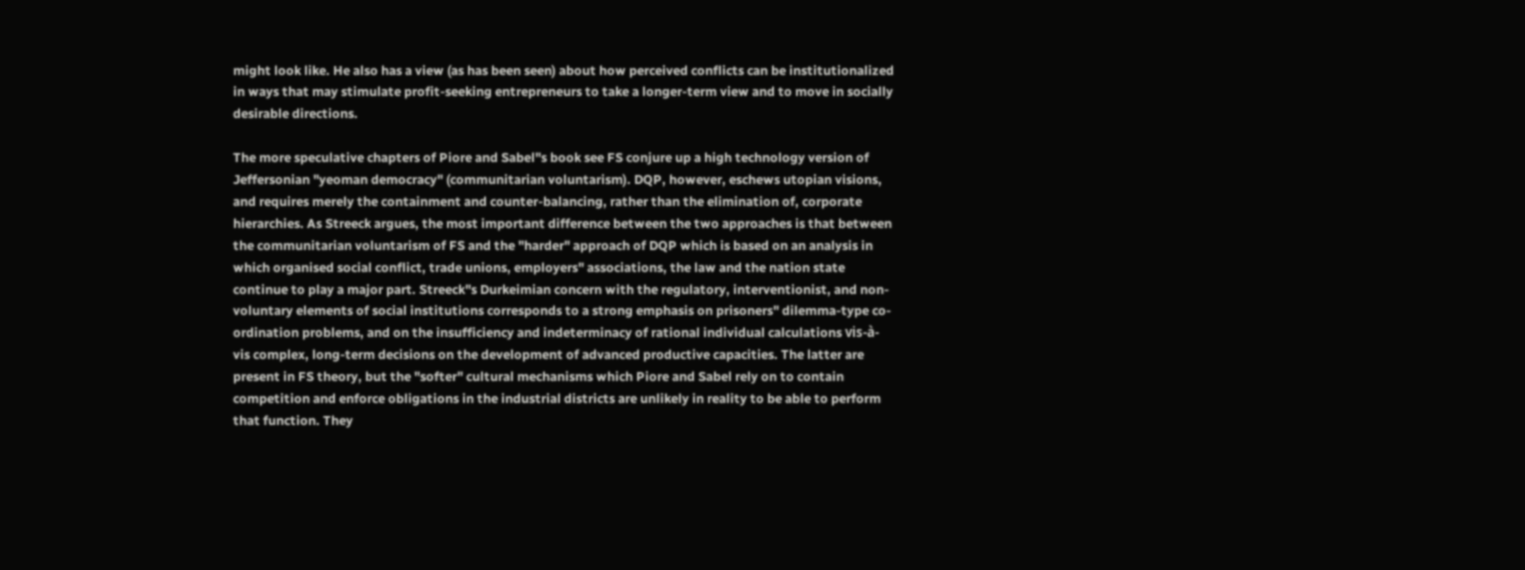might look like. He also has a view (as has been seen) about how perceived conflicts can be institutionalized in ways that may stimulate profit-seeking entrepreneurs to take a longer-term view and to move in socially desirable directions.

The more speculative chapters of Piore and Sabel"s book see FS conjure up a high technology version of Jeffersonian "yeoman democracy" (communitarian voluntarism). DQP, however, eschews utopian visions, and requires merely the containment and counter-balancing, rather than the elimination of, corporate hierarchies. As Streeck argues, the most important difference between the two approaches is that between the communitarian voluntarism of FS and the "harder" approach of DQP which is based on an analysis in which organised social conflict, trade unions, employers" associations, the law and the nation state continue to play a major part. Streeck"s Durkeimian concern with the regulatory, interventionist, and non-voluntary elements of social institutions corresponds to a strong emphasis on prisoners" dilemma-type co-ordination problems, and on the insufficiency and indeterminacy of rational individual calculations vis-à-vis complex, long-term decisions on the development of advanced productive capacities. The latter are present in FS theory, but the "softer" cultural mechanisms which Piore and Sabel rely on to contain competition and enforce obligations in the industrial districts are unlikely in reality to be able to perform that function. They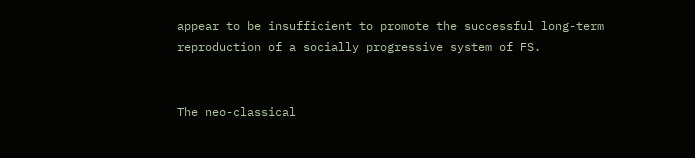appear to be insufficient to promote the successful long-term reproduction of a socially progressive system of FS.


The neo-classical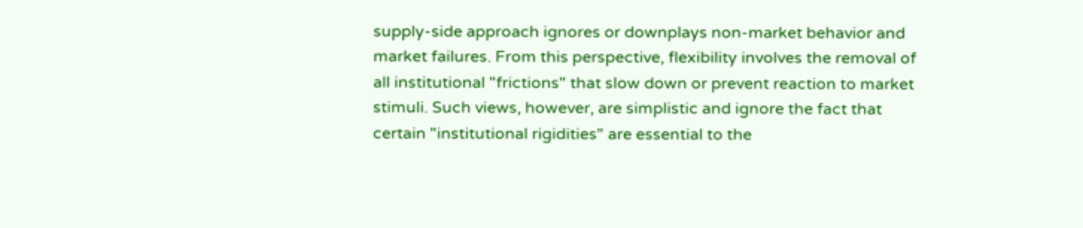supply-side approach ignores or downplays non-market behavior and market failures. From this perspective, flexibility involves the removal of all institutional "frictions" that slow down or prevent reaction to market stimuli. Such views, however, are simplistic and ignore the fact that certain "institutional rigidities" are essential to the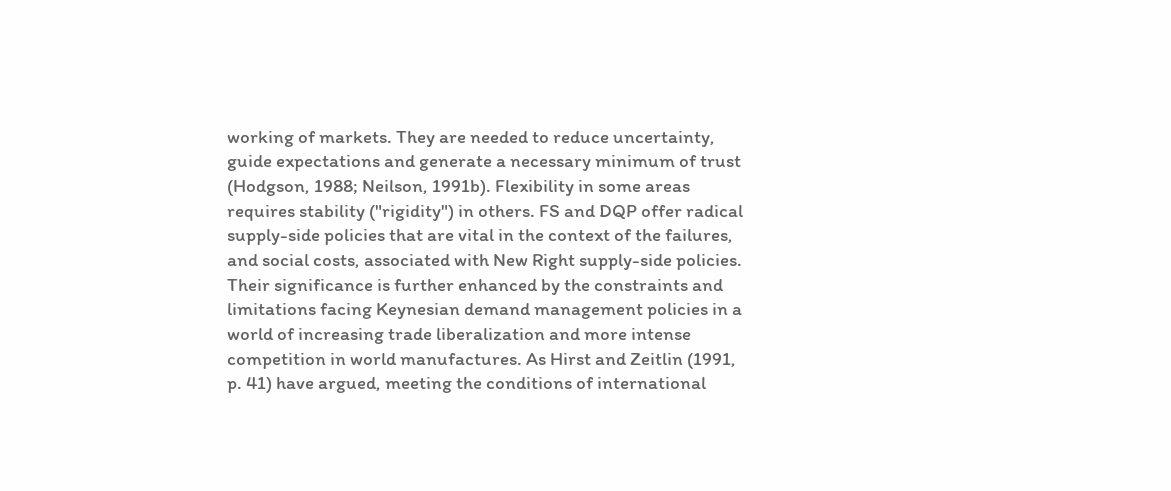working of markets. They are needed to reduce uncertainty, guide expectations and generate a necessary minimum of trust (Hodgson, 1988; Neilson, 1991b). Flexibility in some areas requires stability ("rigidity") in others. FS and DQP offer radical supply-side policies that are vital in the context of the failures, and social costs, associated with New Right supply-side policies. Their significance is further enhanced by the constraints and limitations facing Keynesian demand management policies in a world of increasing trade liberalization and more intense competition in world manufactures. As Hirst and Zeitlin (1991, p. 41) have argued, meeting the conditions of international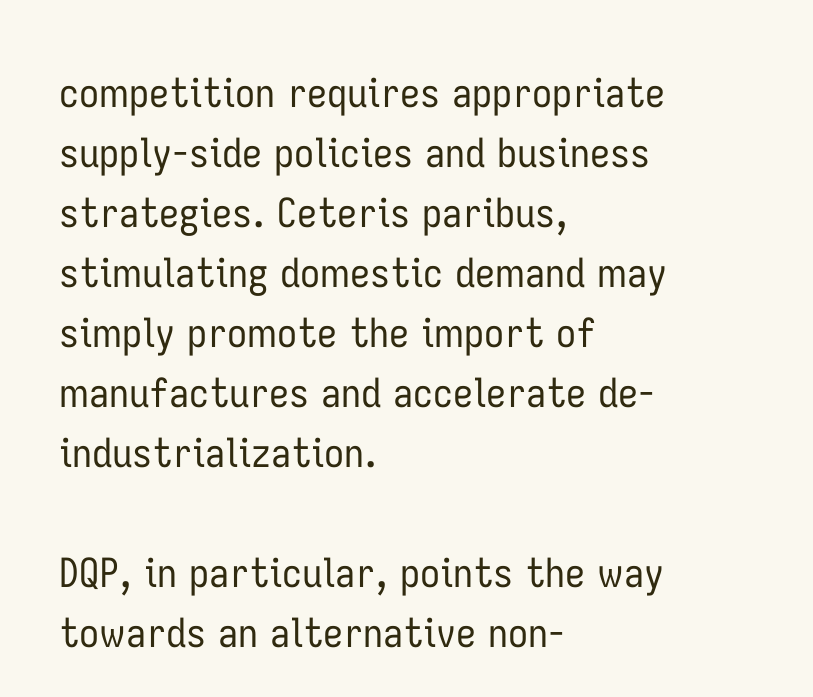competition requires appropriate supply-side policies and business strategies. Ceteris paribus, stimulating domestic demand may simply promote the import of manufactures and accelerate de-industrialization.

DQP, in particular, points the way towards an alternative non-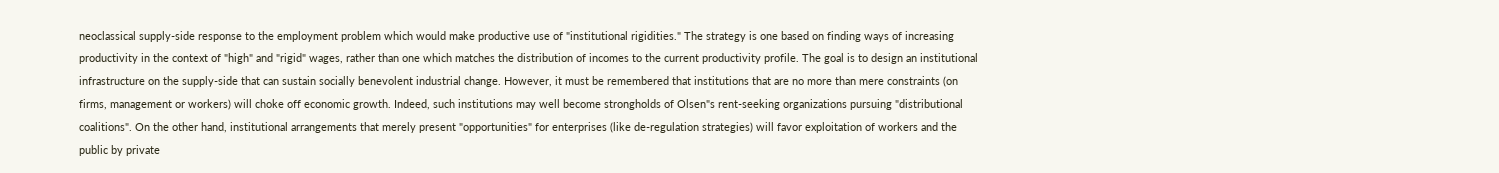neoclassical supply-side response to the employment problem which would make productive use of "institutional rigidities." The strategy is one based on finding ways of increasing productivity in the context of "high" and "rigid" wages, rather than one which matches the distribution of incomes to the current productivity profile. The goal is to design an institutional infrastructure on the supply-side that can sustain socially benevolent industrial change. However, it must be remembered that institutions that are no more than mere constraints (on firms, management or workers) will choke off economic growth. Indeed, such institutions may well become strongholds of Olsen"s rent-seeking organizations pursuing "distributional coalitions". On the other hand, institutional arrangements that merely present "opportunities" for enterprises (like de-regulation strategies) will favor exploitation of workers and the public by private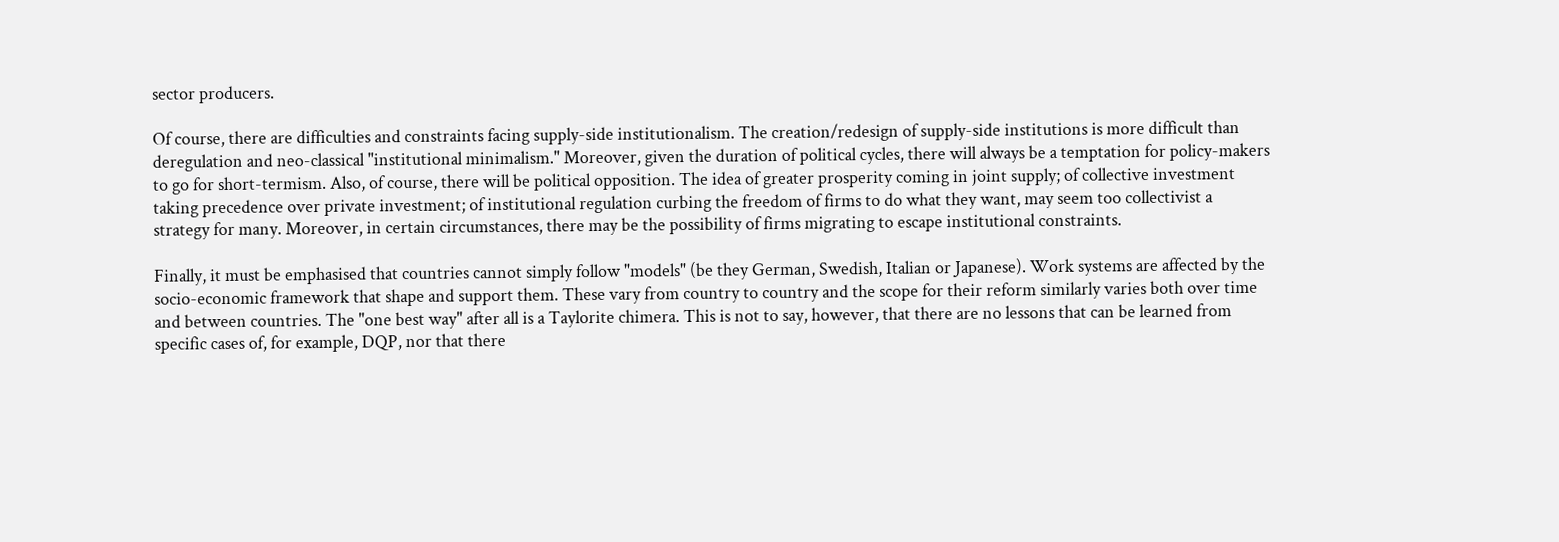sector producers.

Of course, there are difficulties and constraints facing supply-side institutionalism. The creation/redesign of supply-side institutions is more difficult than deregulation and neo-classical "institutional minimalism." Moreover, given the duration of political cycles, there will always be a temptation for policy-makers to go for short-termism. Also, of course, there will be political opposition. The idea of greater prosperity coming in joint supply; of collective investment taking precedence over private investment; of institutional regulation curbing the freedom of firms to do what they want, may seem too collectivist a strategy for many. Moreover, in certain circumstances, there may be the possibility of firms migrating to escape institutional constraints.

Finally, it must be emphasised that countries cannot simply follow "models" (be they German, Swedish, Italian or Japanese). Work systems are affected by the socio-economic framework that shape and support them. These vary from country to country and the scope for their reform similarly varies both over time and between countries. The "one best way" after all is a Taylorite chimera. This is not to say, however, that there are no lessons that can be learned from specific cases of, for example, DQP, nor that there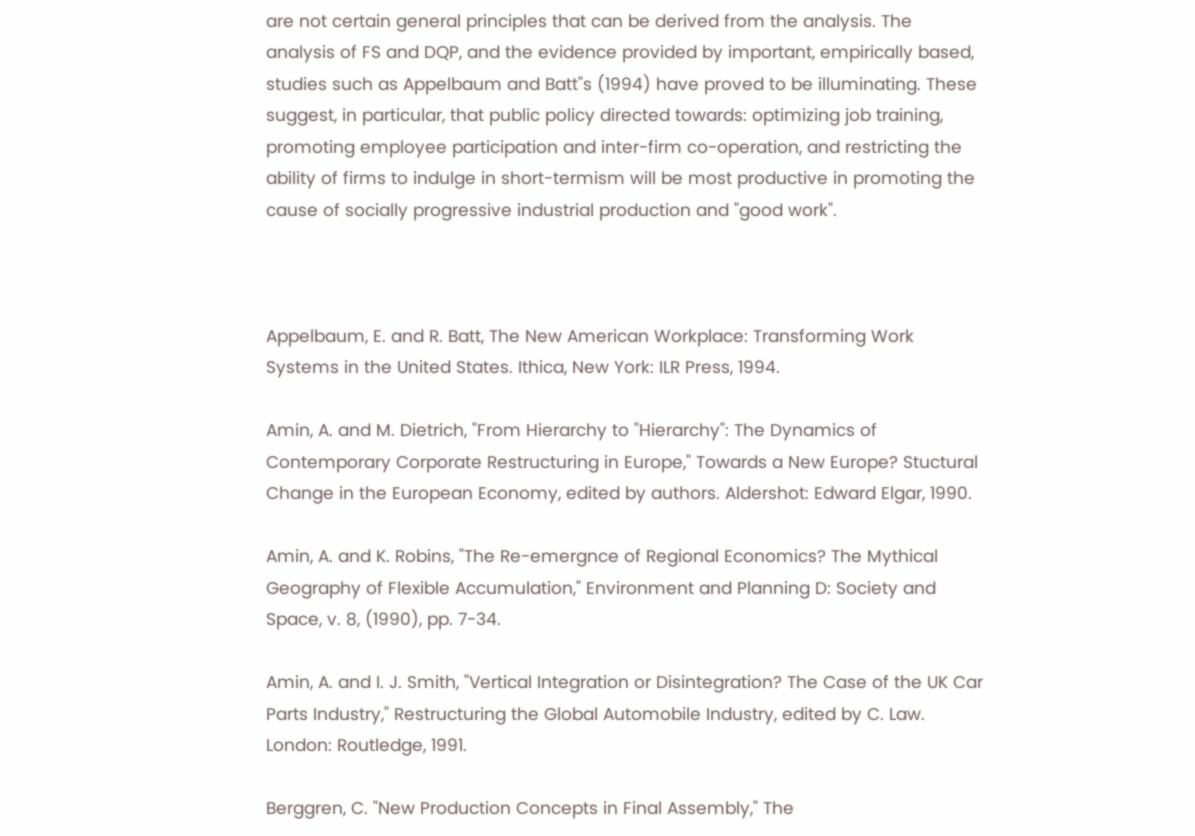are not certain general principles that can be derived from the analysis. The analysis of FS and DQP, and the evidence provided by important, empirically based, studies such as Appelbaum and Batt"s (1994) have proved to be illuminating. These suggest, in particular, that public policy directed towards: optimizing job training, promoting employee participation and inter-firm co-operation, and restricting the ability of firms to indulge in short-termism will be most productive in promoting the cause of socially progressive industrial production and "good work".



Appelbaum, E. and R. Batt, The New American Workplace: Transforming Work Systems in the United States. Ithica, New York: ILR Press, 1994.

Amin, A. and M. Dietrich, "From Hierarchy to "Hierarchy": The Dynamics of Contemporary Corporate Restructuring in Europe," Towards a New Europe? Stuctural Change in the European Economy, edited by authors. Aldershot: Edward Elgar, 1990.

Amin, A. and K. Robins, "The Re-emergnce of Regional Economics? The Mythical Geography of Flexible Accumulation," Environment and Planning D: Society and Space, v. 8, (1990), pp. 7-34.

Amin, A. and I. J. Smith, "Vertical Integration or Disintegration? The Case of the UK Car Parts Industry," Restructuring the Global Automobile Industry, edited by C. Law. London: Routledge, 1991.

Berggren, C. "New Production Concepts in Final Assembly," The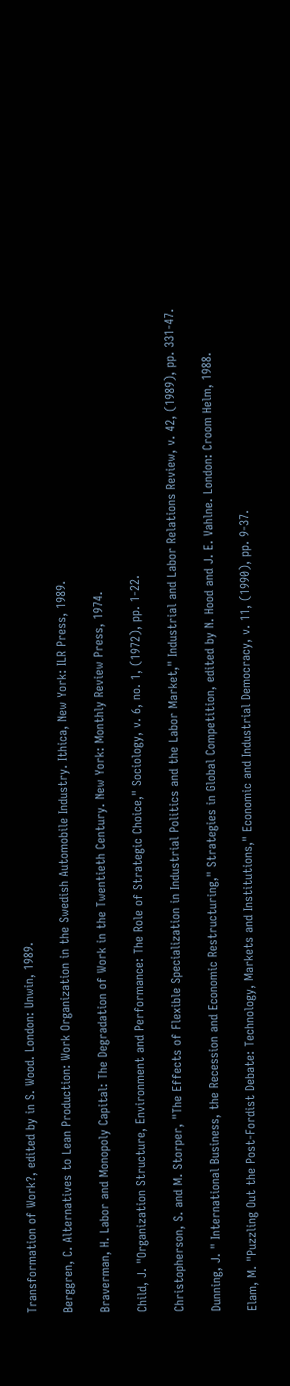Transformation of Work?, edited by in S. Wood. London: Unwin, 1989.

Berggren, C. Alternatives to Lean Production: Work Organization in the Swedish Automobile Industry. Ithica, New York: ILR Press, 1989.

Braverman, H. Labor and Monopoly Capital: The Degradation of Work in the Twentieth Century. New York: Monthly Review Press, 1974.

Child, J. "Organization Structure, Environment and Performance: The Role of Strategic Choice," Sociology, v. 6, no. 1, (1972), pp. 1-22.

Christopherson, S. and M. Storper, "The Effects of Flexible Specialization in Industrial Politics and the Labor Market," Industrial and Labor Relations Review, v. 42, (1989), pp. 331-47.

Dunning, J. " International Business, the Recession and Economic Restructuring," Strategies in Global Competition, edited by N. Hood and J. E. Vahlne. London: Croom Helm, 1988.

Elam, M. "Puzzling Out the Post-Fordist Debate: Technology, Markets and Institutions," Economic and Industrial Democracy, v. 11, (1990), pp. 9-37.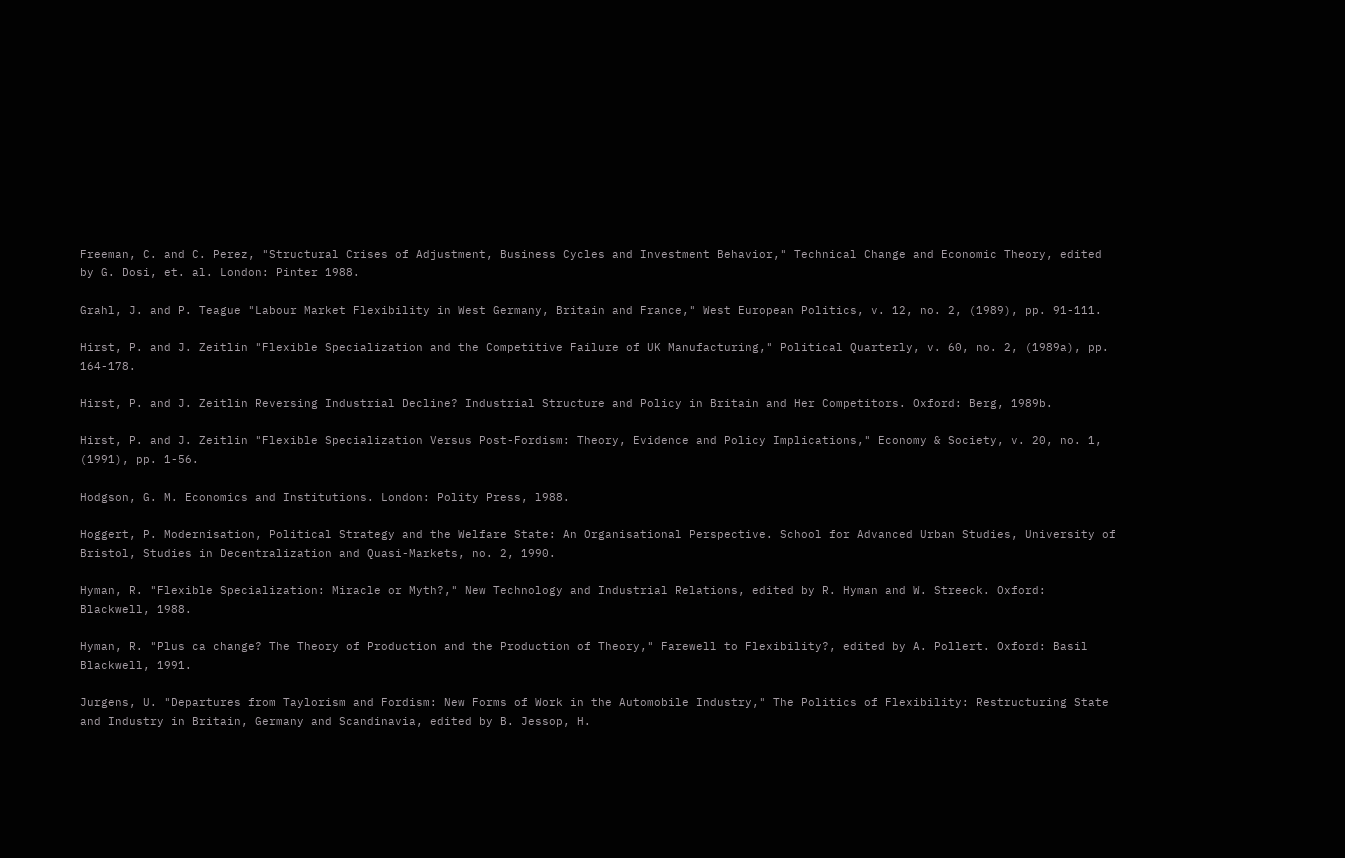Freeman, C. and C. Perez, "Structural Crises of Adjustment, Business Cycles and Investment Behavior," Technical Change and Economic Theory, edited by G. Dosi, et. al. London: Pinter 1988.

Grahl, J. and P. Teague "Labour Market Flexibility in West Germany, Britain and France," West European Politics, v. 12, no. 2, (1989), pp. 91-111.

Hirst, P. and J. Zeitlin "Flexible Specialization and the Competitive Failure of UK Manufacturing," Political Quarterly, v. 60, no. 2, (1989a), pp. 164-178.

Hirst, P. and J. Zeitlin Reversing Industrial Decline? Industrial Structure and Policy in Britain and Her Competitors. Oxford: Berg, 1989b.

Hirst, P. and J. Zeitlin "Flexible Specialization Versus Post-Fordism: Theory, Evidence and Policy Implications," Economy & Society, v. 20, no. 1, (1991), pp. 1-56.

Hodgson, G. M. Economics and Institutions. London: Polity Press, l988.

Hoggert, P. Modernisation, Political Strategy and the Welfare State: An Organisational Perspective. School for Advanced Urban Studies, University of Bristol, Studies in Decentralization and Quasi-Markets, no. 2, 1990.

Hyman, R. "Flexible Specialization: Miracle or Myth?," New Technology and Industrial Relations, edited by R. Hyman and W. Streeck. Oxford: Blackwell, 1988.

Hyman, R. "Plus ca change? The Theory of Production and the Production of Theory," Farewell to Flexibility?, edited by A. Pollert. Oxford: Basil Blackwell, 1991.

Jurgens, U. "Departures from Taylorism and Fordism: New Forms of Work in the Automobile Industry," The Politics of Flexibility: Restructuring State and Industry in Britain, Germany and Scandinavia, edited by B. Jessop, H.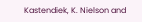Kastendiek, K. Nielson and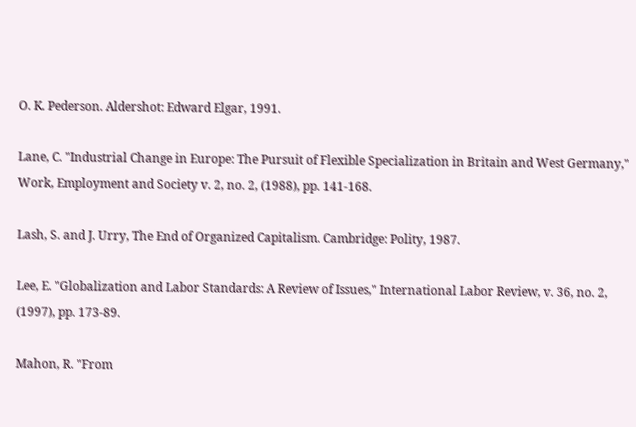O. K. Pederson. Aldershot: Edward Elgar, 1991.

Lane, C. "Industrial Change in Europe: The Pursuit of Flexible Specialization in Britain and West Germany," Work, Employment and Society v. 2, no. 2, (1988), pp. 141-168.

Lash, S. and J. Urry, The End of Organized Capitalism. Cambridge: Polity, 1987.

Lee, E. "Globalization and Labor Standards: A Review of Issues," International Labor Review, v. 36, no. 2, (1997), pp. 173-89.

Mahon, R. "From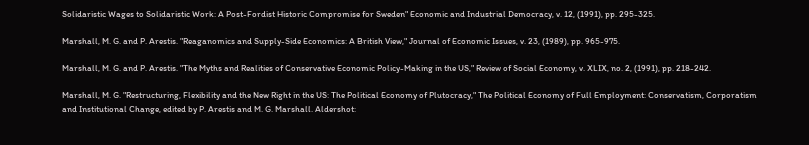Solidaristic Wages to Solidaristic Work: A Post-Fordist Historic Compromise for Sweden" Economic and Industrial Democracy, v. 12, (1991), pp. 295-325.

Marshall, M. G. and P. Arestis. "Reaganomics and Supply-Side Economics: A British View," Journal of Economic Issues, v. 23, (1989), pp. 965-975.

Marshall, M. G. and P. Arestis. "The Myths and Realities of Conservative Economic Policy-Making in the US," Review of Social Economy, v. XLIX, no. 2, (1991), pp. 218-242.

Marshall, M. G. "Restructuring, Flexibility and the New Right in the US: The Political Economy of Plutocracy," The Political Economy of Full Employment: Conservatism, Corporatism and Institutional Change, edited by P. Arestis and M. G. Marshall. Aldershot: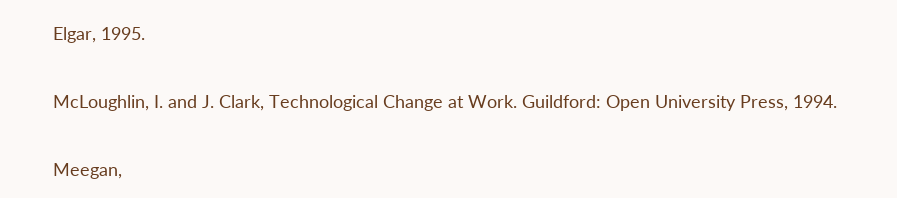Elgar, 1995.

McLoughlin, I. and J. Clark, Technological Change at Work. Guildford: Open University Press, 1994.

Meegan,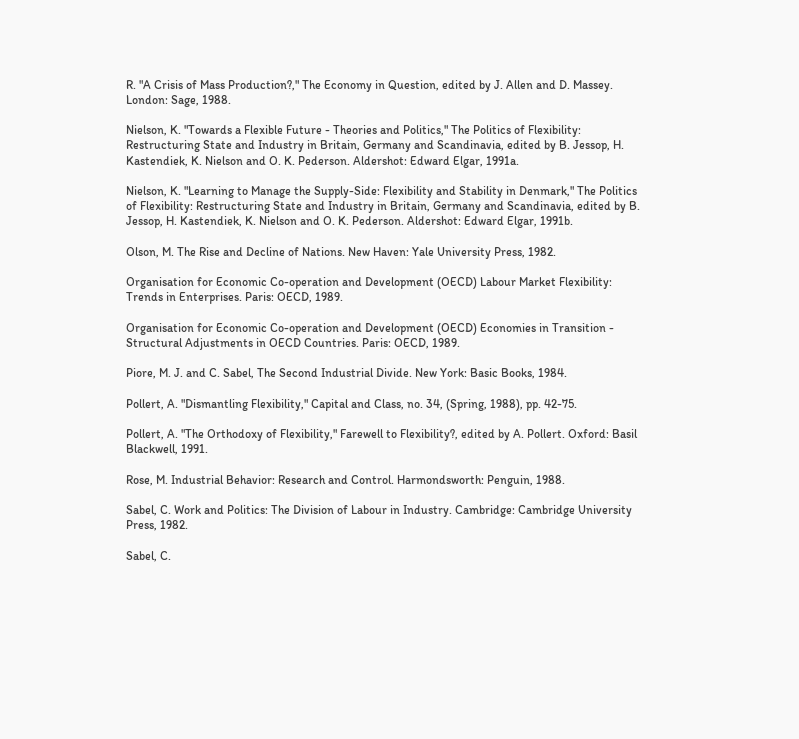R. "A Crisis of Mass Production?," The Economy in Question, edited by J. Allen and D. Massey. London: Sage, 1988.

Nielson, K. "Towards a Flexible Future - Theories and Politics," The Politics of Flexibility: Restructuring State and Industry in Britain, Germany and Scandinavia, edited by B. Jessop, H. Kastendiek, K. Nielson and O. K. Pederson. Aldershot: Edward Elgar, 1991a.

Nielson, K. "Learning to Manage the Supply-Side: Flexibility and Stability in Denmark," The Politics of Flexibility: Restructuring State and Industry in Britain, Germany and Scandinavia, edited by B. Jessop, H. Kastendiek, K. Nielson and O. K. Pederson. Aldershot: Edward Elgar, 1991b.

Olson, M. The Rise and Decline of Nations. New Haven: Yale University Press, 1982.

Organisation for Economic Co-operation and Development (OECD) Labour Market Flexibility: Trends in Enterprises. Paris: OECD, 1989.

Organisation for Economic Co-operation and Development (OECD) Economies in Transition - Structural Adjustments in OECD Countries. Paris: OECD, 1989.

Piore, M. J. and C. Sabel, The Second Industrial Divide. New York: Basic Books, 1984.

Pollert, A. "Dismantling Flexibility," Capital and Class, no. 34, (Spring, 1988), pp. 42-75.

Pollert, A. "The Orthodoxy of Flexibility," Farewell to Flexibility?, edited by A. Pollert. Oxford: Basil Blackwell, 1991.

Rose, M. Industrial Behavior: Research and Control. Harmondsworth: Penguin, 1988.

Sabel, C. Work and Politics: The Division of Labour in Industry. Cambridge: Cambridge University Press, 1982.

Sabel, C.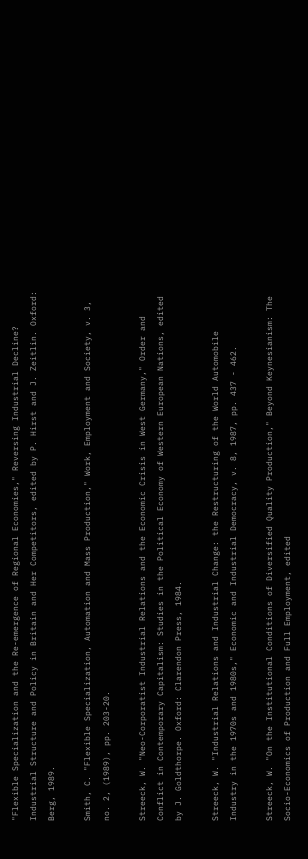"Flexible Specialization and the Re-emergence of Regional Economies," Reversing Industrial Decline? Industrial Structure and Policy in Britain and Her Competitors, edited by P. Hirst and J. Zeitlin. Oxford: Berg, 1989.

Smith, C. "Flexible Specialization, Automation and Mass Production," Work, Employment and Society, v. 3, no. 2, (1989), pp. 203-20.

Streeck, W. "Neo-Corporatist Industrial Relations and the Economic Crisis in West Germany," Order and Conflict in Contemporary Capitalism: Studies in the Political Economy of Western European Nations, edited by J. Goldthorpe. Oxford: Clarendon Press, 1984.

Streeck, W. "Industrial Relations and Industrial Change: the Restructuring of the World Automobile Industry in the 1970s and 1980s," Economic and Industrial Democracy, v. 8, 1987, pp. 437 - 462.

Streeck, W. "On the Institutional Conditions of Diversified Quality Production," Beyond Keynesianism: The Socio-Economics of Production and Full Employment, edited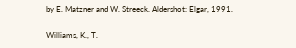by E. Matzner and W. Streeck. Aldershot: Elgar, 1991.

Williams, K., T.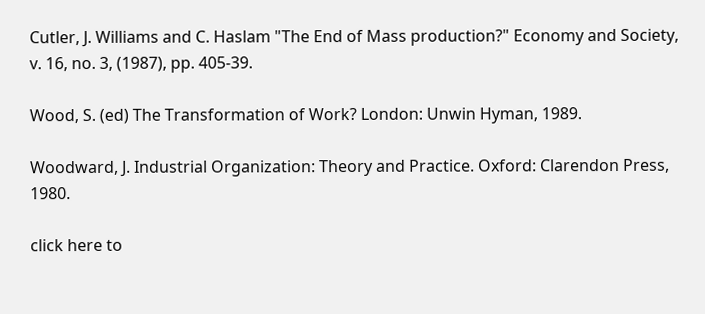Cutler, J. Williams and C. Haslam "The End of Mass production?" Economy and Society, v. 16, no. 3, (1987), pp. 405-39.

Wood, S. (ed) The Transformation of Work? London: Unwin Hyman, 1989.

Woodward, J. Industrial Organization: Theory and Practice. Oxford: Clarendon Press, 1980.

click here to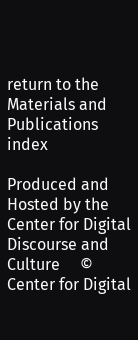return to the Materials and Publications index

Produced and Hosted by the Center for Digital Discourse and Culture     © Center for Digital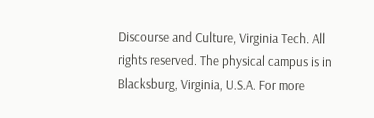Discourse and Culture, Virginia Tech. All rights reserved. The physical campus is in Blacksburg, Virginia, U.S.A. For more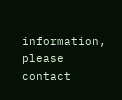information, please contact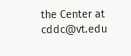the Center at cddc@vt.edu